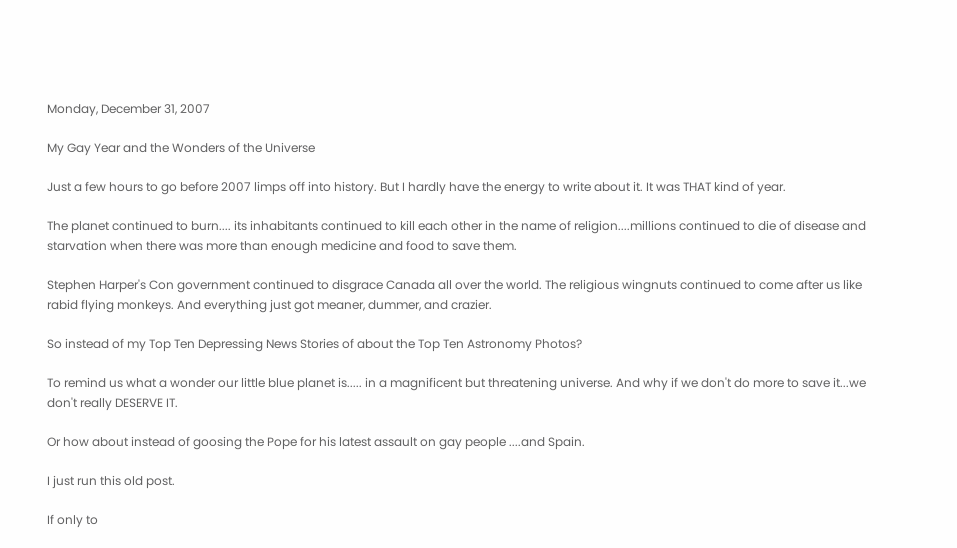Monday, December 31, 2007

My Gay Year and the Wonders of the Universe

Just a few hours to go before 2007 limps off into history. But I hardly have the energy to write about it. It was THAT kind of year.

The planet continued to burn.... its inhabitants continued to kill each other in the name of religion....millions continued to die of disease and starvation when there was more than enough medicine and food to save them.

Stephen Harper's Con government continued to disgrace Canada all over the world. The religious wingnuts continued to come after us like rabid flying monkeys. And everything just got meaner, dummer, and crazier.

So instead of my Top Ten Depressing News Stories of about the Top Ten Astronomy Photos?

To remind us what a wonder our little blue planet is..... in a magnificent but threatening universe. And why if we don't do more to save it...we don't really DESERVE IT.

Or how about instead of goosing the Pope for his latest assault on gay people ....and Spain.

I just run this old post.

If only to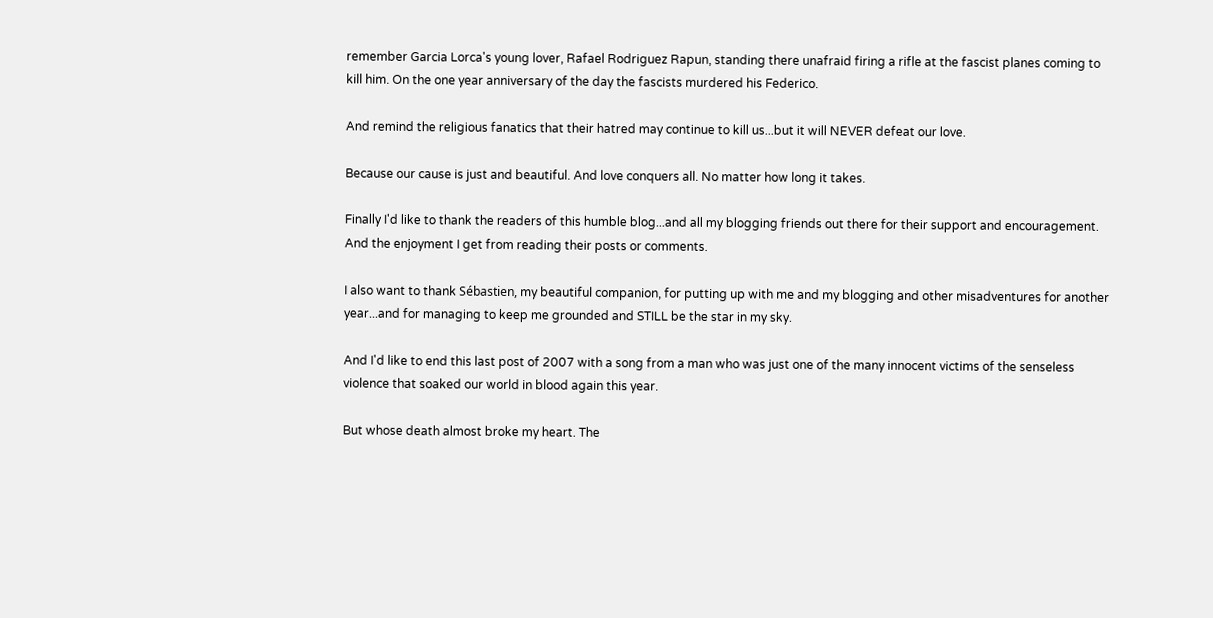remember Garcia Lorca's young lover, Rafael Rodriguez Rapun, standing there unafraid firing a rifle at the fascist planes coming to kill him. On the one year anniversary of the day the fascists murdered his Federico.

And remind the religious fanatics that their hatred may continue to kill us...but it will NEVER defeat our love.

Because our cause is just and beautiful. And love conquers all. No matter how long it takes.

Finally I'd like to thank the readers of this humble blog...and all my blogging friends out there for their support and encouragement. And the enjoyment I get from reading their posts or comments.

I also want to thank Sébastien, my beautiful companion, for putting up with me and my blogging and other misadventures for another year...and for managing to keep me grounded and STILL be the star in my sky.

And I'd like to end this last post of 2007 with a song from a man who was just one of the many innocent victims of the senseless violence that soaked our world in blood again this year.

But whose death almost broke my heart. The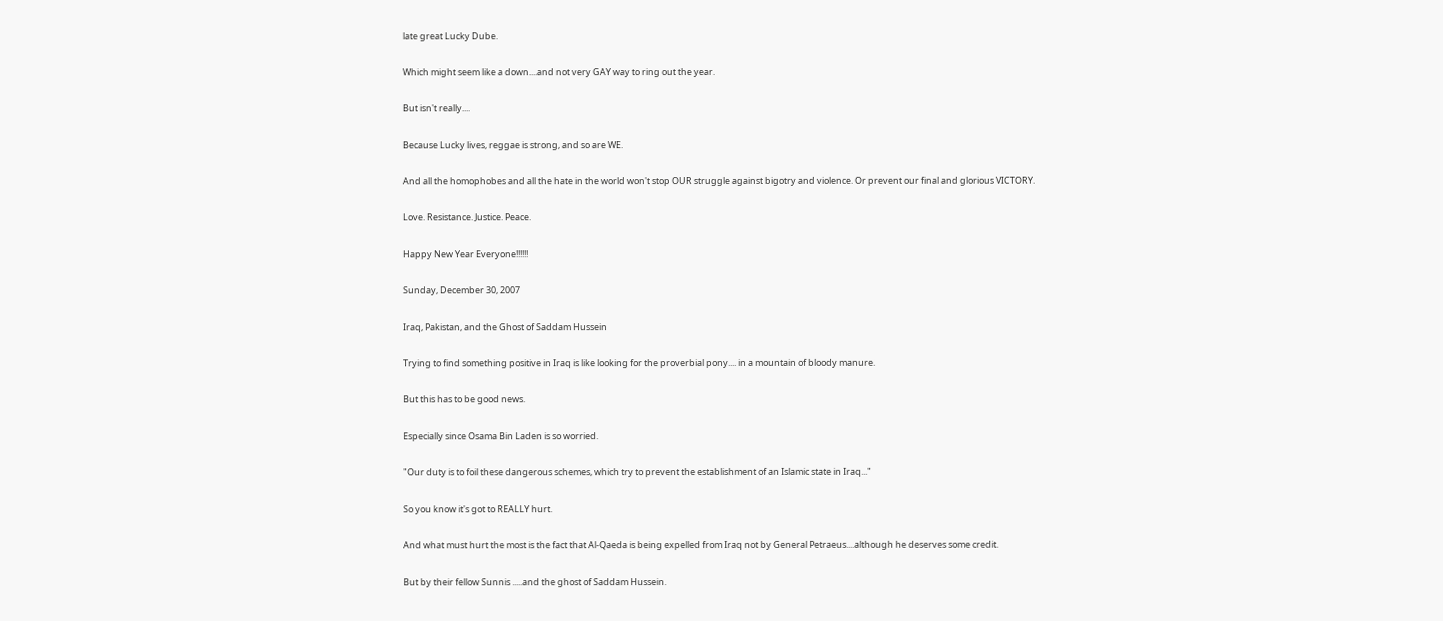late great Lucky Dube.

Which might seem like a down....and not very GAY way to ring out the year.

But isn't really....

Because Lucky lives, reggae is strong, and so are WE.

And all the homophobes and all the hate in the world won't stop OUR struggle against bigotry and violence. Or prevent our final and glorious VICTORY.

Love. Resistance. Justice. Peace.

Happy New Year Everyone!!!!!!

Sunday, December 30, 2007

Iraq, Pakistan, and the Ghost of Saddam Hussein

Trying to find something positive in Iraq is like looking for the proverbial pony.... in a mountain of bloody manure.

But this has to be good news.

Especially since Osama Bin Laden is so worried.

"Our duty is to foil these dangerous schemes, which try to prevent the establishment of an Islamic state in Iraq..."

So you know it's got to REALLY hurt.

And what must hurt the most is the fact that Al-Qaeda is being expelled from Iraq not by General Petraeus....although he deserves some credit.

But by their fellow Sunnis .....and the ghost of Saddam Hussein.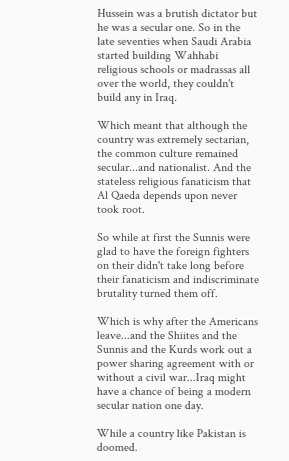Hussein was a brutish dictator but he was a secular one. So in the late seventies when Saudi Arabia started building Wahhabi religious schools or madrassas all over the world, they couldn't build any in Iraq.

Which meant that although the country was extremely sectarian, the common culture remained secular...and nationalist. And the stateless religious fanaticism that Al Qaeda depends upon never took root.

So while at first the Sunnis were glad to have the foreign fighters on their didn't take long before their fanaticism and indiscriminate brutality turned them off.

Which is why after the Americans leave...and the Shiites and the Sunnis and the Kurds work out a power sharing agreement with or without a civil war...Iraq might have a chance of being a modern secular nation one day.

While a country like Pakistan is doomed.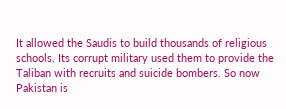It allowed the Saudis to build thousands of religious schools. Its corrupt military used them to provide the Taliban with recruits and suicide bombers. So now Pakistan is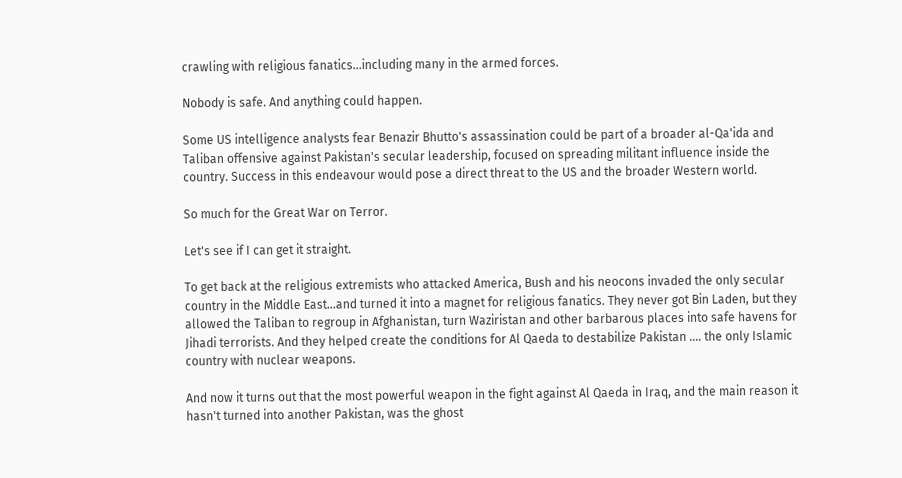crawling with religious fanatics...including many in the armed forces.

Nobody is safe. And anything could happen.

Some US intelligence analysts fear Benazir Bhutto's assassination could be part of a broader al-Qa'ida and Taliban offensive against Pakistan's secular leadership, focused on spreading militant influence inside the country. Success in this endeavour would pose a direct threat to the US and the broader Western world.

So much for the Great War on Terror.

Let's see if I can get it straight.

To get back at the religious extremists who attacked America, Bush and his neocons invaded the only secular country in the Middle East...and turned it into a magnet for religious fanatics. They never got Bin Laden, but they allowed the Taliban to regroup in Afghanistan, turn Waziristan and other barbarous places into safe havens for Jihadi terrorists. And they helped create the conditions for Al Qaeda to destabilize Pakistan .... the only Islamic country with nuclear weapons.

And now it turns out that the most powerful weapon in the fight against Al Qaeda in Iraq, and the main reason it hasn't turned into another Pakistan, was the ghost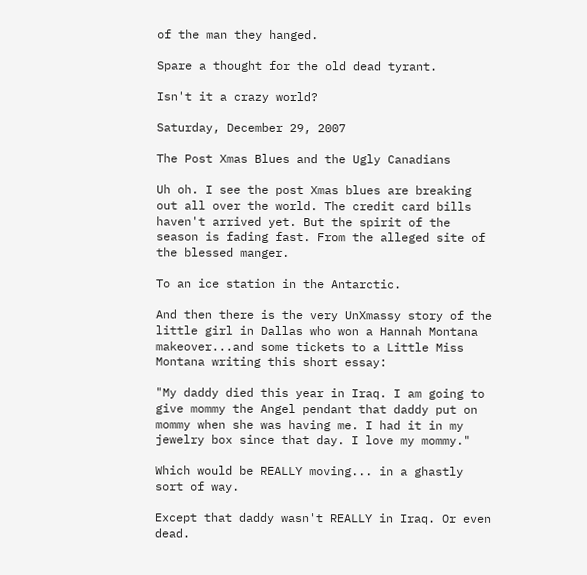of the man they hanged.

Spare a thought for the old dead tyrant.

Isn't it a crazy world?

Saturday, December 29, 2007

The Post Xmas Blues and the Ugly Canadians

Uh oh. I see the post Xmas blues are breaking out all over the world. The credit card bills haven't arrived yet. But the spirit of the season is fading fast. From the alleged site of the blessed manger.

To an ice station in the Antarctic.

And then there is the very UnXmassy story of the little girl in Dallas who won a Hannah Montana makeover...and some tickets to a Little Miss Montana writing this short essay:

"My daddy died this year in Iraq. I am going to give mommy the Angel pendant that daddy put on mommy when she was having me. I had it in my jewelry box since that day. I love my mommy."

Which would be REALLY moving... in a ghastly sort of way.

Except that daddy wasn't REALLY in Iraq. Or even dead.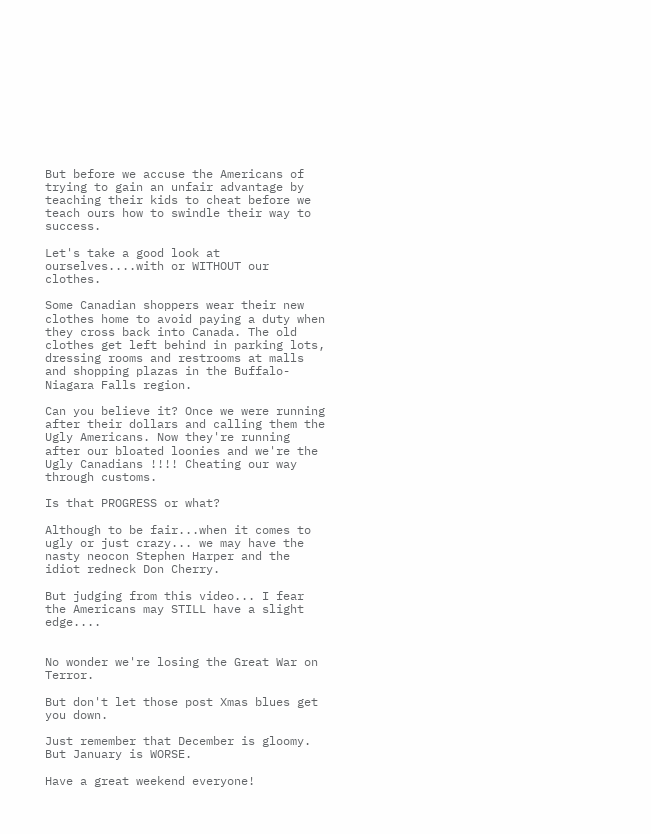But before we accuse the Americans of trying to gain an unfair advantage by teaching their kids to cheat before we teach ours how to swindle their way to success.

Let's take a good look at ourselves....with or WITHOUT our clothes.

Some Canadian shoppers wear their new clothes home to avoid paying a duty when they cross back into Canada. The old clothes get left behind in parking lots, dressing rooms and restrooms at malls and shopping plazas in the Buffalo-Niagara Falls region.

Can you believe it? Once we were running after their dollars and calling them the Ugly Americans. Now they're running after our bloated loonies and we're the Ugly Canadians !!!! Cheating our way through customs.

Is that PROGRESS or what?

Although to be fair...when it comes to ugly or just crazy... we may have the nasty neocon Stephen Harper and the idiot redneck Don Cherry.

But judging from this video... I fear the Americans may STILL have a slight edge....


No wonder we're losing the Great War on Terror.

But don't let those post Xmas blues get you down.

Just remember that December is gloomy. But January is WORSE.

Have a great weekend everyone!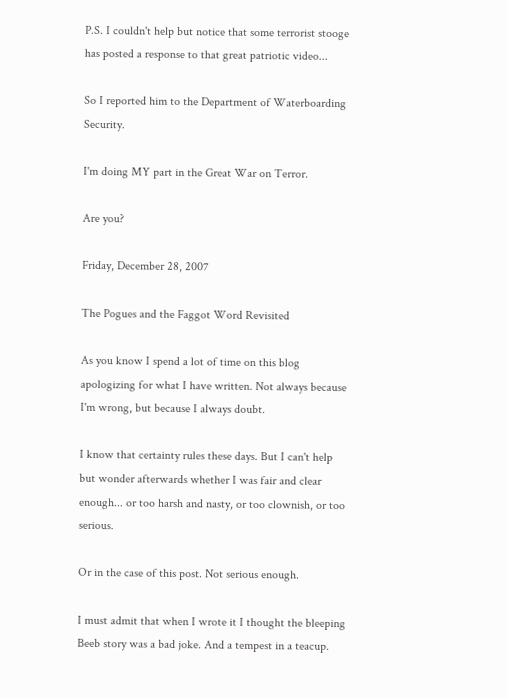P.S. I couldn't help but notice that some terrorist stooge has posted a response to that great patriotic video...

So I reported him to the Department of Waterboarding Security.

I'm doing MY part in the Great War on Terror.

Are you?

Friday, December 28, 2007

The Pogues and the Faggot Word Revisited

As you know I spend a lot of time on this blog apologizing for what I have written. Not always because I'm wrong, but because I always doubt.

I know that certainty rules these days. But I can't help but wonder afterwards whether I was fair and clear enough... or too harsh and nasty, or too clownish, or too serious.

Or in the case of this post. Not serious enough.

I must admit that when I wrote it I thought the bleeping Beeb story was a bad joke. And a tempest in a teacup.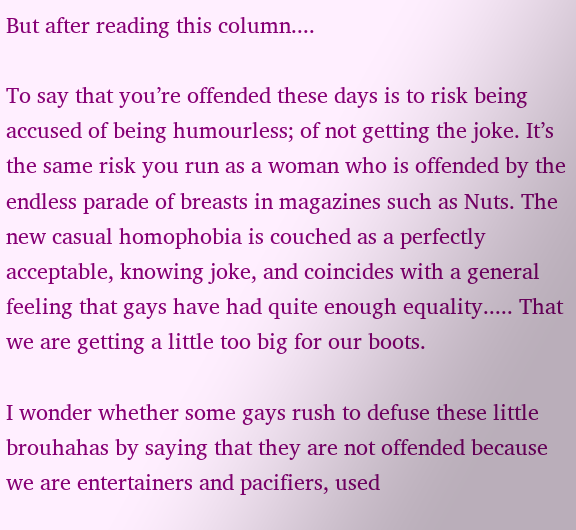But after reading this column....

To say that you’re offended these days is to risk being accused of being humourless; of not getting the joke. It’s the same risk you run as a woman who is offended by the endless parade of breasts in magazines such as Nuts. The new casual homophobia is couched as a perfectly acceptable, knowing joke, and coincides with a general feeling that gays have had quite enough equality..... That we are getting a little too big for our boots.

I wonder whether some gays rush to defuse these little brouhahas by saying that they are not offended because we are entertainers and pacifiers, used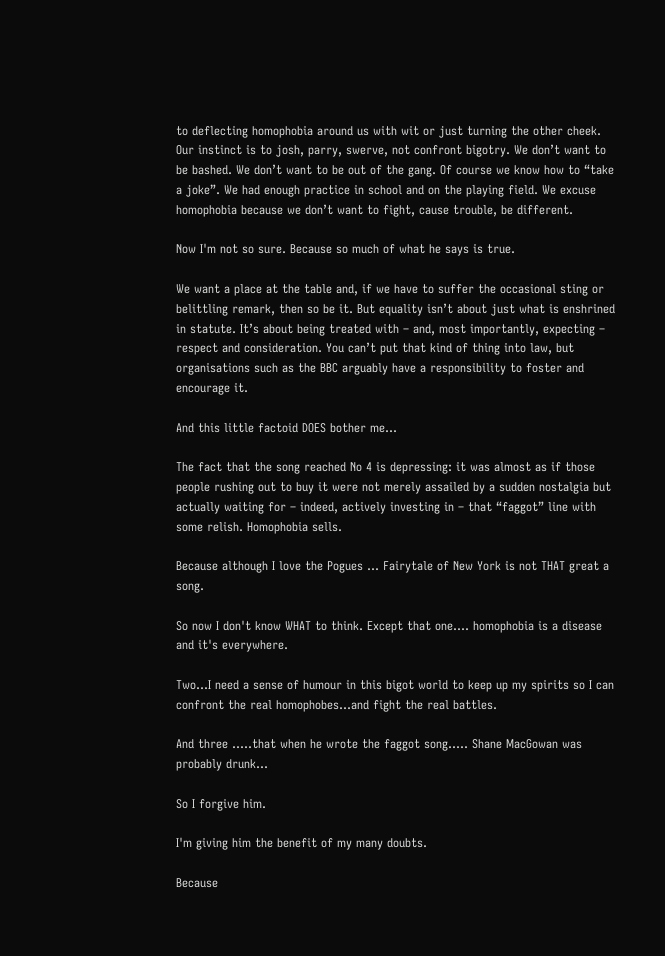to deflecting homophobia around us with wit or just turning the other cheek. Our instinct is to josh, parry, swerve, not confront bigotry. We don’t want to be bashed. We don’t want to be out of the gang. Of course we know how to “take a joke”. We had enough practice in school and on the playing field. We excuse homophobia because we don’t want to fight, cause trouble, be different.

Now I'm not so sure. Because so much of what he says is true.

We want a place at the table and, if we have to suffer the occasional sting or belittling remark, then so be it. But equality isn’t about just what is enshrined in statute. It’s about being treated with – and, most importantly, expecting – respect and consideration. You can’t put that kind of thing into law, but organisations such as the BBC arguably have a responsibility to foster and encourage it.

And this little factoid DOES bother me...

The fact that the song reached No 4 is depressing: it was almost as if those people rushing out to buy it were not merely assailed by a sudden nostalgia but actually waiting for – indeed, actively investing in – that “faggot” line with some relish. Homophobia sells.

Because although I love the Pogues ... Fairytale of New York is not THAT great a song.

So now I don't know WHAT to think. Except that one.... homophobia is a disease and it's everywhere.

Two...I need a sense of humour in this bigot world to keep up my spirits so I can confront the real homophobes...and fight the real battles.

And three .....that when he wrote the faggot song..... Shane MacGowan was probably drunk...

So I forgive him.

I'm giving him the benefit of my many doubts.

Because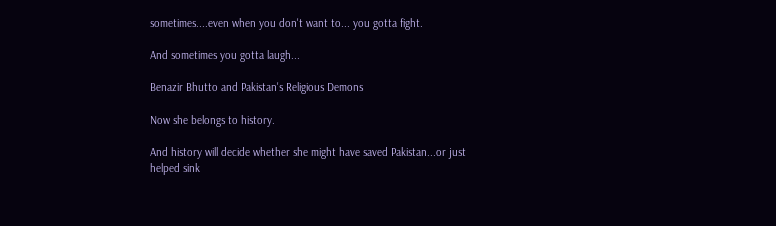sometimes....even when you don't want to... you gotta fight.

And sometimes you gotta laugh...

Benazir Bhutto and Pakistan's Religious Demons

Now she belongs to history.

And history will decide whether she might have saved Pakistan...or just helped sink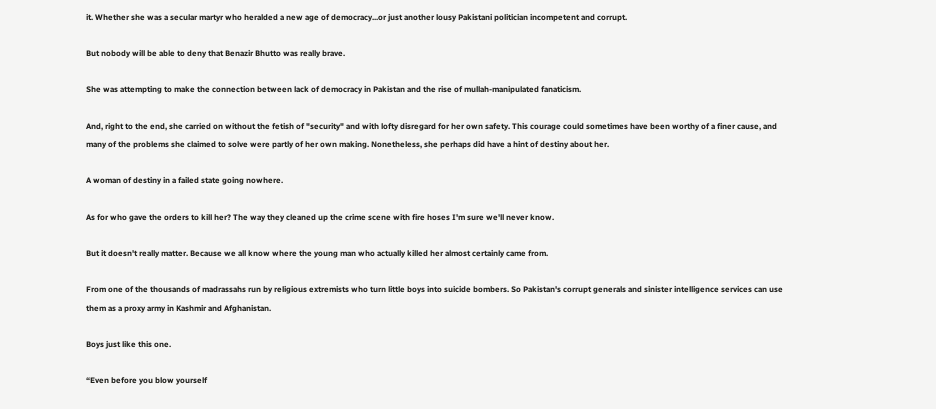it. Whether she was a secular martyr who heralded a new age of democracy...or just another lousy Pakistani politician incompetent and corrupt.

But nobody will be able to deny that Benazir Bhutto was really brave.

She was attempting to make the connection between lack of democracy in Pakistan and the rise of mullah-manipulated fanaticism.

And, right to the end, she carried on without the fetish of "security" and with lofty disregard for her own safety. This courage could sometimes have been worthy of a finer cause, and many of the problems she claimed to solve were partly of her own making. Nonetheless, she perhaps did have a hint of destiny about her.

A woman of destiny in a failed state going nowhere.

As for who gave the orders to kill her? The way they cleaned up the crime scene with fire hoses I'm sure we'll never know.

But it doesn't really matter. Because we all know where the young man who actually killed her almost certainly came from.

From one of the thousands of madrassahs run by religious extremists who turn little boys into suicide bombers. So Pakistan's corrupt generals and sinister intelligence services can use them as a proxy army in Kashmir and Afghanistan.

Boys just like this one.

“Even before you blow yourself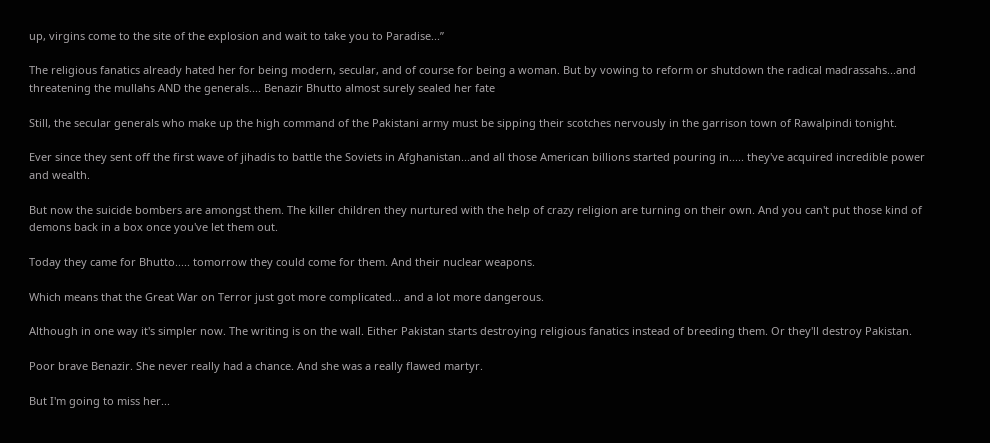up, virgins come to the site of the explosion and wait to take you to Paradise...”

The religious fanatics already hated her for being modern, secular, and of course for being a woman. But by vowing to reform or shutdown the radical madrassahs...and threatening the mullahs AND the generals.... Benazir Bhutto almost surely sealed her fate

Still, the secular generals who make up the high command of the Pakistani army must be sipping their scotches nervously in the garrison town of Rawalpindi tonight.

Ever since they sent off the first wave of jihadis to battle the Soviets in Afghanistan...and all those American billions started pouring in..... they've acquired incredible power and wealth.

But now the suicide bombers are amongst them. The killer children they nurtured with the help of crazy religion are turning on their own. And you can't put those kind of demons back in a box once you've let them out.

Today they came for Bhutto..... tomorrow they could come for them. And their nuclear weapons.

Which means that the Great War on Terror just got more complicated... and a lot more dangerous.

Although in one way it's simpler now. The writing is on the wall. Either Pakistan starts destroying religious fanatics instead of breeding them. Or they'll destroy Pakistan.

Poor brave Benazir. She never really had a chance. And she was a really flawed martyr.

But I'm going to miss her...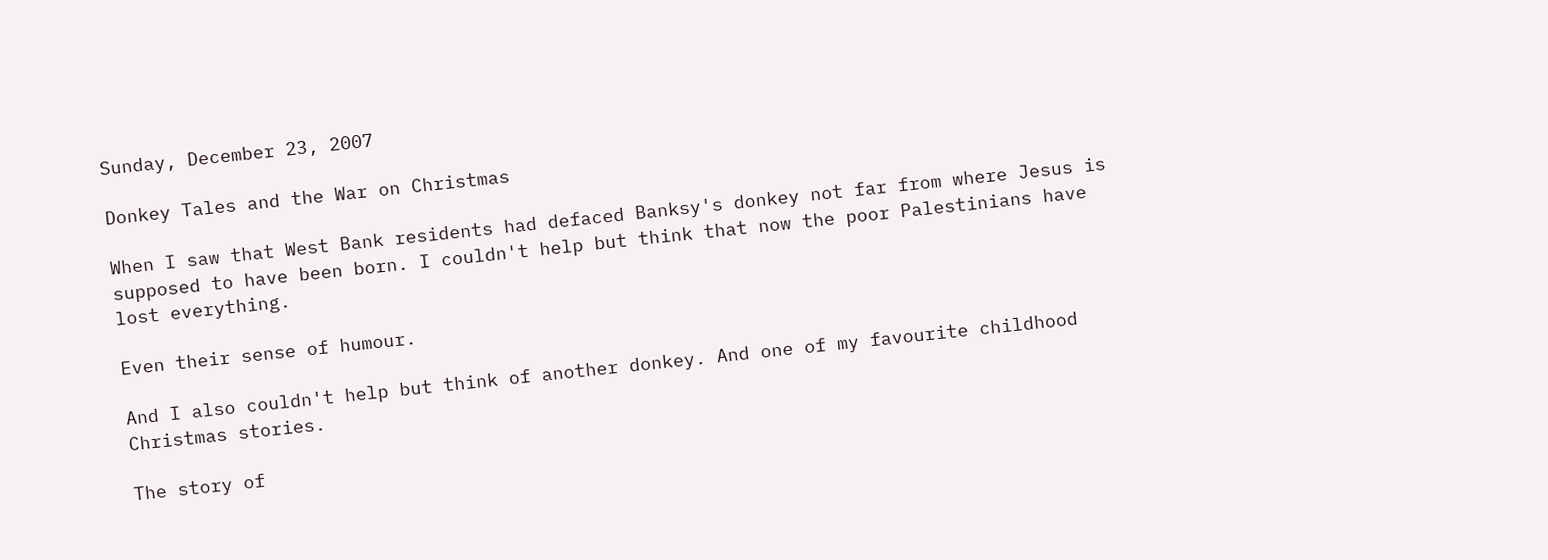Sunday, December 23, 2007

Donkey Tales and the War on Christmas

When I saw that West Bank residents had defaced Banksy's donkey not far from where Jesus is supposed to have been born. I couldn't help but think that now the poor Palestinians have lost everything.

Even their sense of humour.

And I also couldn't help but think of another donkey. And one of my favourite childhood Christmas stories.

The story of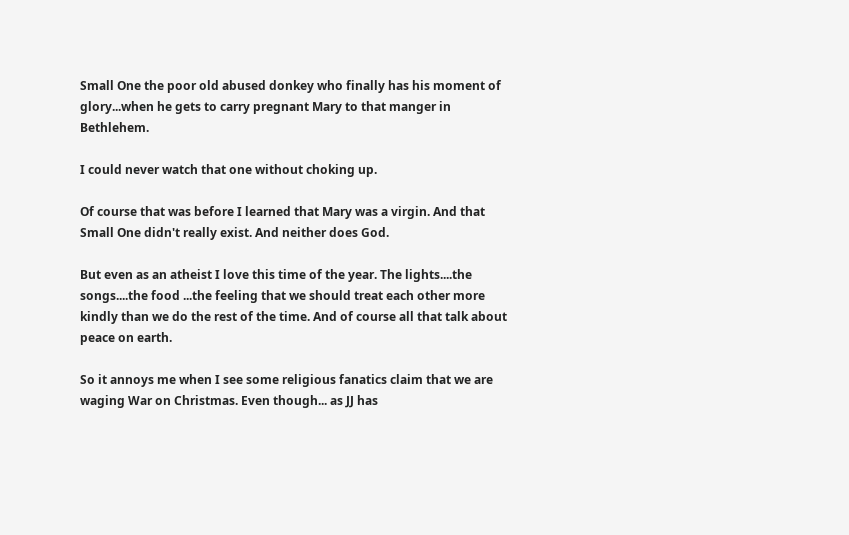Small One the poor old abused donkey who finally has his moment of glory...when he gets to carry pregnant Mary to that manger in Bethlehem.

I could never watch that one without choking up.

Of course that was before I learned that Mary was a virgin. And that Small One didn't really exist. And neither does God.

But even as an atheist I love this time of the year. The lights....the songs....the food ...the feeling that we should treat each other more kindly than we do the rest of the time. And of course all that talk about peace on earth.

So it annoys me when I see some religious fanatics claim that we are waging War on Christmas. Even though... as JJ has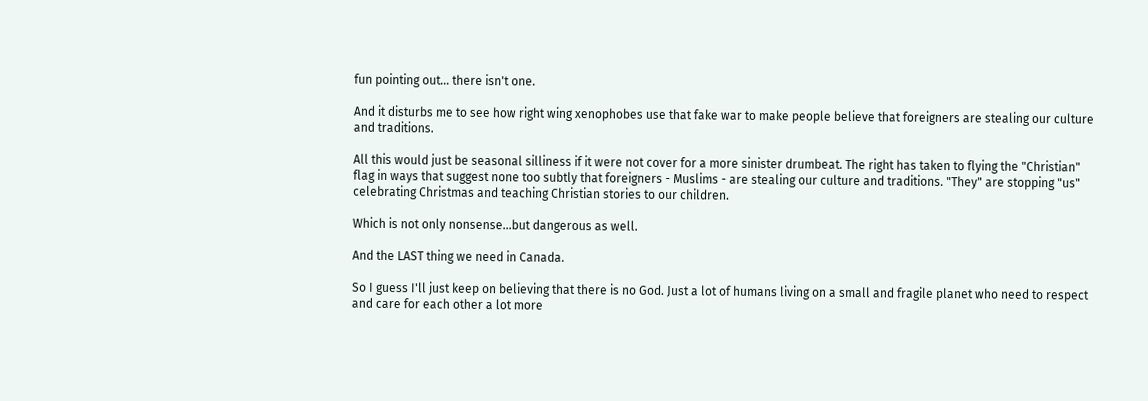fun pointing out... there isn't one.

And it disturbs me to see how right wing xenophobes use that fake war to make people believe that foreigners are stealing our culture and traditions.

All this would just be seasonal silliness if it were not cover for a more sinister drumbeat. The right has taken to flying the "Christian" flag in ways that suggest none too subtly that foreigners - Muslims - are stealing our culture and traditions. "They" are stopping "us" celebrating Christmas and teaching Christian stories to our children.

Which is not only nonsense...but dangerous as well.

And the LAST thing we need in Canada.

So I guess I'll just keep on believing that there is no God. Just a lot of humans living on a small and fragile planet who need to respect and care for each other a lot more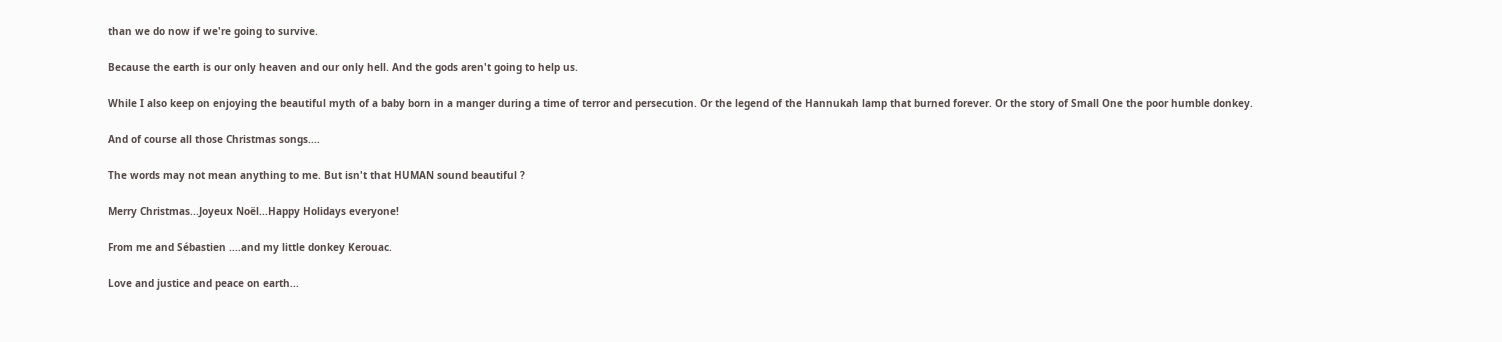than we do now if we're going to survive.

Because the earth is our only heaven and our only hell. And the gods aren't going to help us.

While I also keep on enjoying the beautiful myth of a baby born in a manger during a time of terror and persecution. Or the legend of the Hannukah lamp that burned forever. Or the story of Small One the poor humble donkey.

And of course all those Christmas songs....

The words may not mean anything to me. But isn't that HUMAN sound beautiful ?

Merry Christmas...Joyeux Noël...Happy Holidays everyone!

From me and Sébastien ....and my little donkey Kerouac.

Love and justice and peace on earth...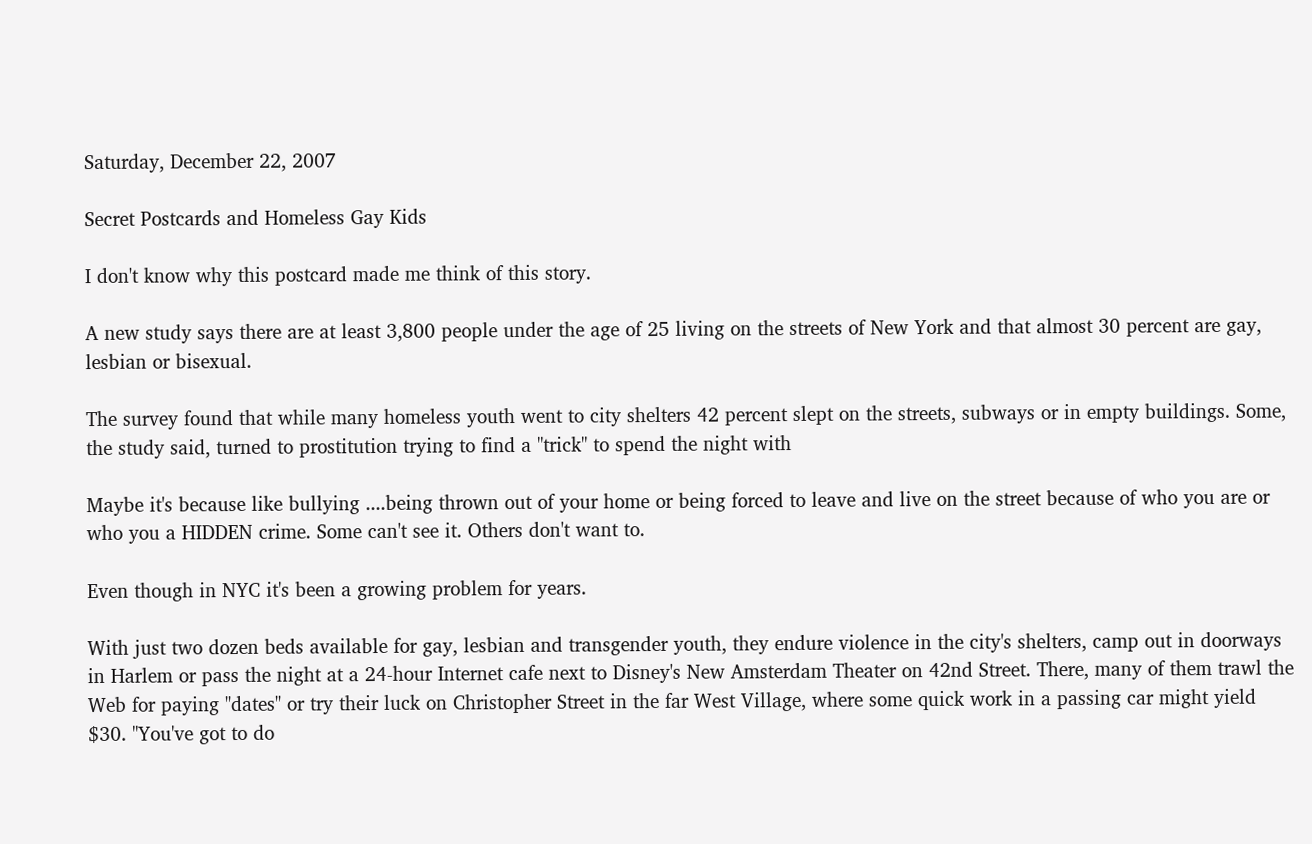Saturday, December 22, 2007

Secret Postcards and Homeless Gay Kids

I don't know why this postcard made me think of this story.

A new study says there are at least 3,800 people under the age of 25 living on the streets of New York and that almost 30 percent are gay, lesbian or bisexual.

The survey found that while many homeless youth went to city shelters 42 percent slept on the streets, subways or in empty buildings. Some, the study said, turned to prostitution trying to find a "trick" to spend the night with

Maybe it's because like bullying ....being thrown out of your home or being forced to leave and live on the street because of who you are or who you a HIDDEN crime. Some can't see it. Others don't want to.

Even though in NYC it's been a growing problem for years.

With just two dozen beds available for gay, lesbian and transgender youth, they endure violence in the city's shelters, camp out in doorways in Harlem or pass the night at a 24-hour Internet cafe next to Disney's New Amsterdam Theater on 42nd Street. There, many of them trawl the Web for paying ''dates'' or try their luck on Christopher Street in the far West Village, where some quick work in a passing car might yield $30. ''You've got to do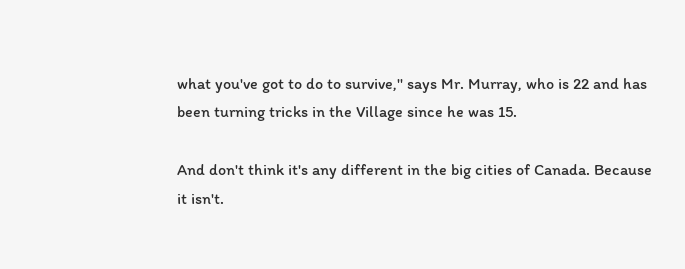what you've got to do to survive,'' says Mr. Murray, who is 22 and has been turning tricks in the Village since he was 15.

And don't think it's any different in the big cities of Canada. Because it isn't.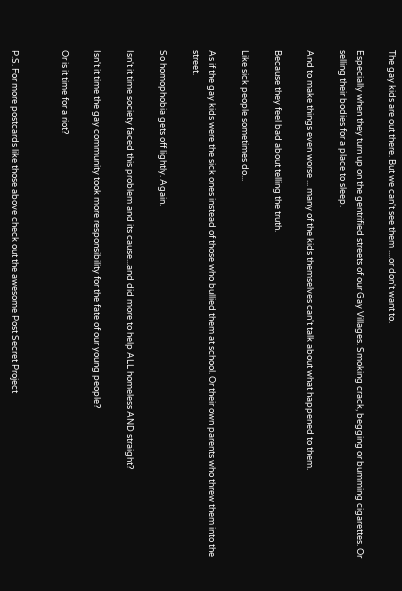The gay kids are out there. But we can't see them ....or don't want to.

Especially when they turn up on the gentrified streets of our Gay Villages. Smoking crack, begging or bumming cigarettes. Or selling their bodies for a place to sleep.

And to make things even worse ... many of the kids themselves can't talk about what happened to them.

Because they feel bad about telling the truth.

Like sick people sometimes do...

As if the gay kids were the sick ones instead of those who bullied them at school. Or their own parents who threw them into the street.

So homophobia gets off lightly. Again.

Isn't it time society faced this problem and its cause...and did more to help ALL homeless AND straight?

Isn't it time the gay community took more responsibility for the fate of our young people?

Or is it time for a riot?


P.S. For more postcards like those above check out the awesome Post Secret Project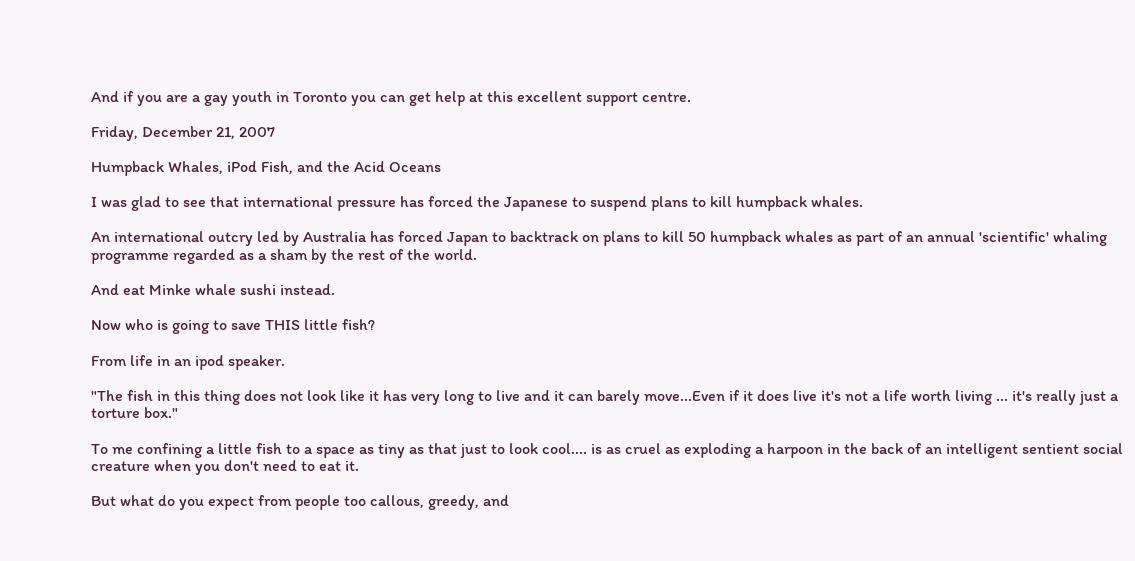And if you are a gay youth in Toronto you can get help at this excellent support centre.

Friday, December 21, 2007

Humpback Whales, iPod Fish, and the Acid Oceans

I was glad to see that international pressure has forced the Japanese to suspend plans to kill humpback whales.

An international outcry led by Australia has forced Japan to backtrack on plans to kill 50 humpback whales as part of an annual 'scientific' whaling programme regarded as a sham by the rest of the world.

And eat Minke whale sushi instead.

Now who is going to save THIS little fish?

From life in an ipod speaker.

"The fish in this thing does not look like it has very long to live and it can barely move...Even if it does live it's not a life worth living ... it's really just a torture box."

To me confining a little fish to a space as tiny as that just to look cool.... is as cruel as exploding a harpoon in the back of an intelligent sentient social creature when you don't need to eat it.

But what do you expect from people too callous, greedy, and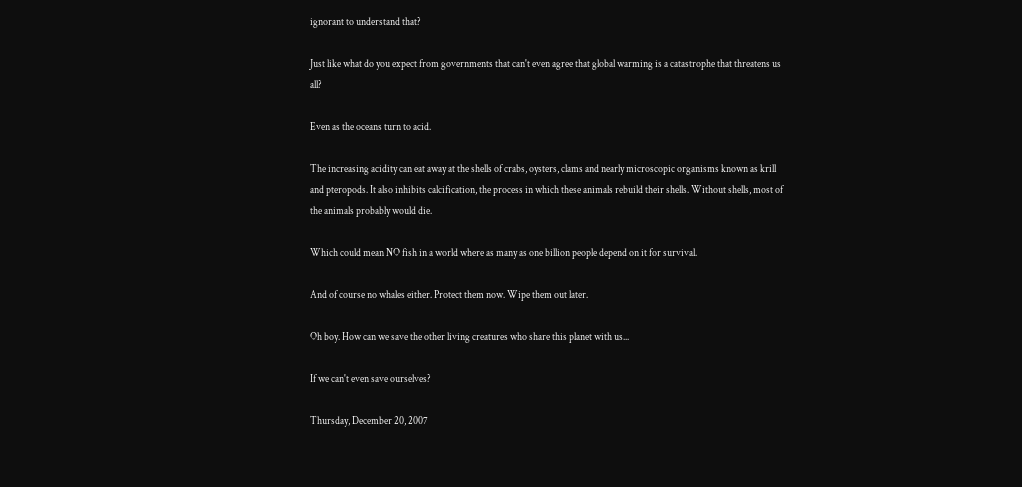ignorant to understand that?

Just like what do you expect from governments that can't even agree that global warming is a catastrophe that threatens us all?

Even as the oceans turn to acid.

The increasing acidity can eat away at the shells of crabs, oysters, clams and nearly microscopic organisms known as krill and pteropods. It also inhibits calcification, the process in which these animals rebuild their shells. Without shells, most of the animals probably would die.

Which could mean NO fish in a world where as many as one billion people depend on it for survival.

And of course no whales either. Protect them now. Wipe them out later.

Oh boy. How can we save the other living creatures who share this planet with us...

If we can't even save ourselves?

Thursday, December 20, 2007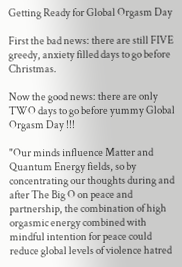Getting Ready for Global Orgasm Day

First the bad news: there are still FIVE greedy, anxiety filled days to go before Christmas.

Now the good news: there are only TWO days to go before yummy Global Orgasm Day !!!

"Our minds influence Matter and Quantum Energy fields, so by concentrating our thoughts during and after The Big O on peace and partnership, the combination of high orgasmic energy combined with mindful intention for peace could reduce global levels of violence hatred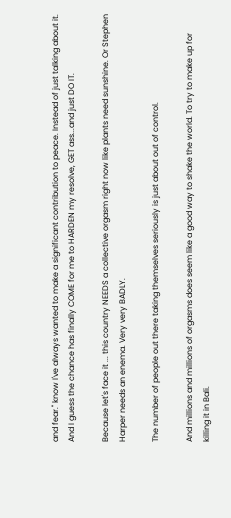and fear." know I've always wanted to make a significant contribution to peace. Instead of just talking about it. And I guess the chance has finally COME for me to HARDEN my resolve, GET ass...and just DO IT.

Because let's face it ... this country NEEDS a collective orgasm right now like plants need sunshine. Or Stephen Harper needs an enema. Very very BADLY.

The number of people out there taking themselves seriously is just about out of control.

And millions and millions of orgasms does seem like a good way to shake the world. To try to make up for killing it in Bali.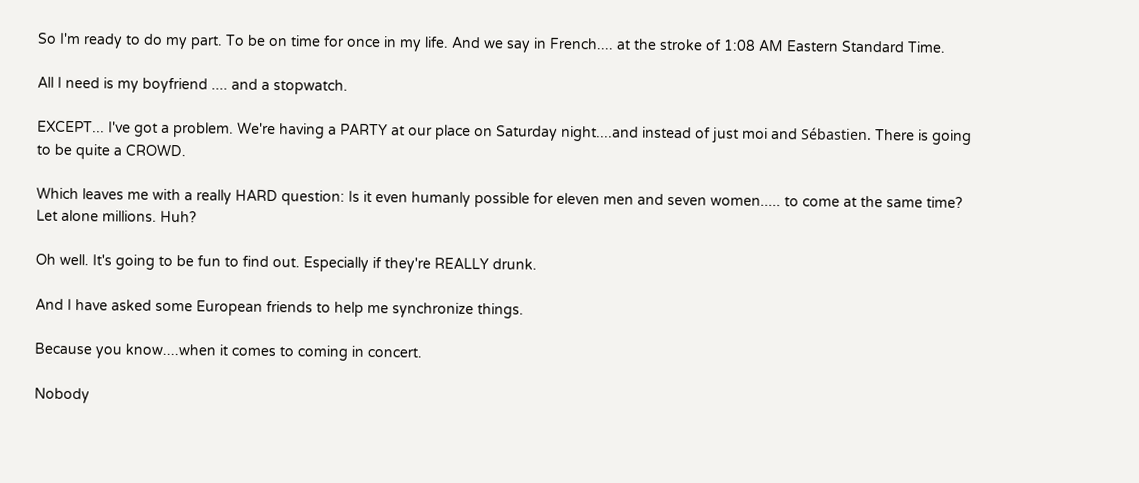So I'm ready to do my part. To be on time for once in my life. And we say in French.... at the stroke of 1:08 AM Eastern Standard Time.

All I need is my boyfriend .... and a stopwatch.

EXCEPT... I've got a problem. We're having a PARTY at our place on Saturday night....and instead of just moi and Sébastien. There is going to be quite a CROWD.

Which leaves me with a really HARD question: Is it even humanly possible for eleven men and seven women..... to come at the same time? Let alone millions. Huh?

Oh well. It's going to be fun to find out. Especially if they're REALLY drunk.

And I have asked some European friends to help me synchronize things.

Because you know....when it comes to coming in concert.

Nobody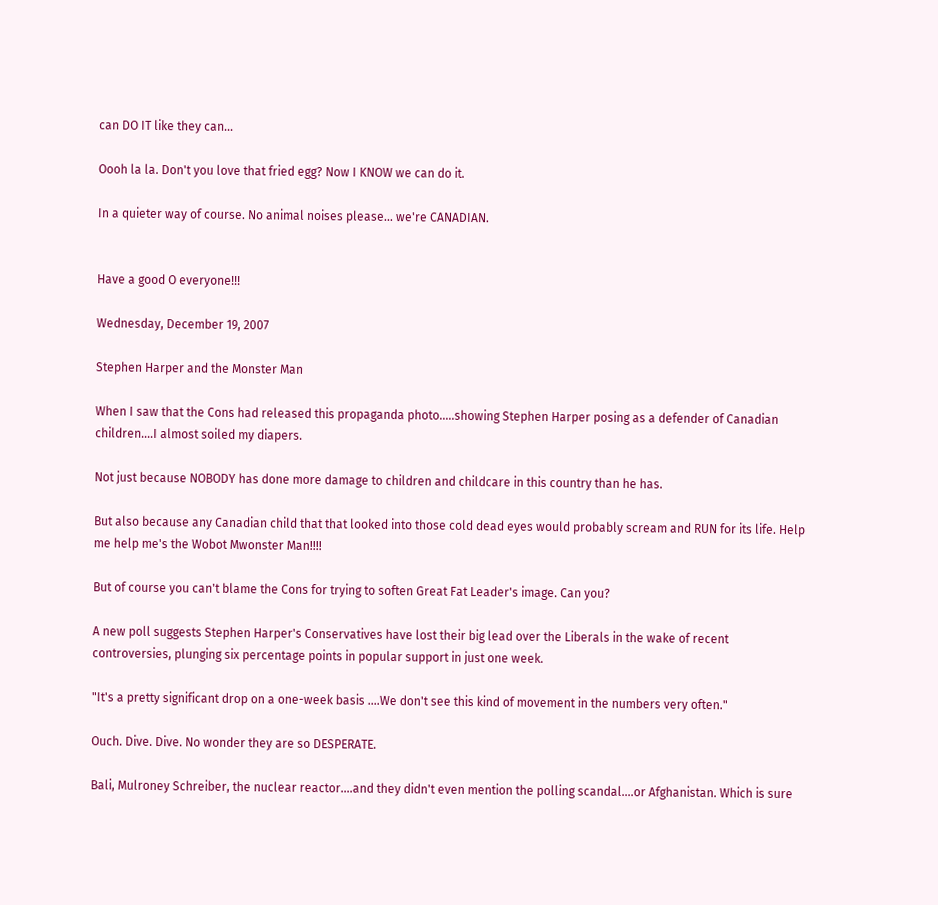can DO IT like they can...

Oooh la la. Don't you love that fried egg? Now I KNOW we can do it.

In a quieter way of course. No animal noises please... we're CANADIAN.


Have a good O everyone!!!

Wednesday, December 19, 2007

Stephen Harper and the Monster Man

When I saw that the Cons had released this propaganda photo.....showing Stephen Harper posing as a defender of Canadian children....I almost soiled my diapers.

Not just because NOBODY has done more damage to children and childcare in this country than he has.

But also because any Canadian child that that looked into those cold dead eyes would probably scream and RUN for its life. Help me help me's the Wobot Mwonster Man!!!!

But of course you can't blame the Cons for trying to soften Great Fat Leader's image. Can you?

A new poll suggests Stephen Harper's Conservatives have lost their big lead over the Liberals in the wake of recent controversies, plunging six percentage points in popular support in just one week.

"It's a pretty significant drop on a one-week basis ....We don't see this kind of movement in the numbers very often."

Ouch. Dive. Dive. No wonder they are so DESPERATE.

Bali, Mulroney Schreiber, the nuclear reactor....and they didn't even mention the polling scandal....or Afghanistan. Which is sure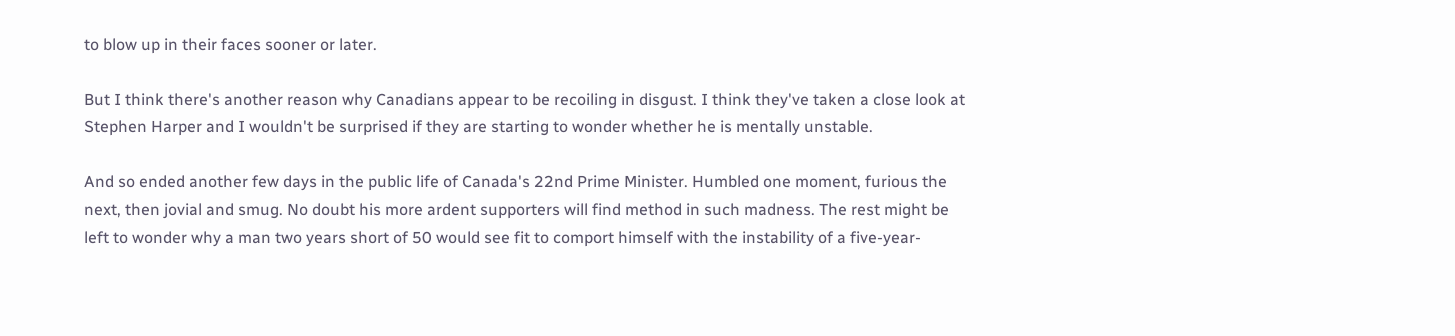to blow up in their faces sooner or later.

But I think there's another reason why Canadians appear to be recoiling in disgust. I think they've taken a close look at Stephen Harper and I wouldn't be surprised if they are starting to wonder whether he is mentally unstable.

And so ended another few days in the public life of Canada's 22nd Prime Minister. Humbled one moment, furious the next, then jovial and smug. No doubt his more ardent supporters will find method in such madness. The rest might be left to wonder why a man two years short of 50 would see fit to comport himself with the instability of a five-year-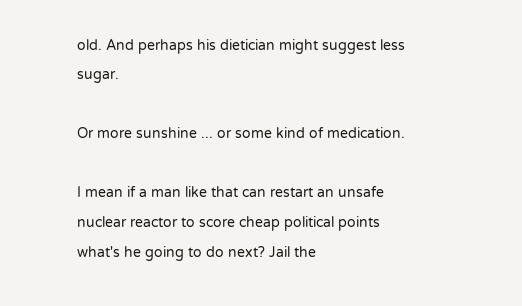old. And perhaps his dietician might suggest less sugar.

Or more sunshine ... or some kind of medication.

I mean if a man like that can restart an unsafe nuclear reactor to score cheap political points what's he going to do next? Jail the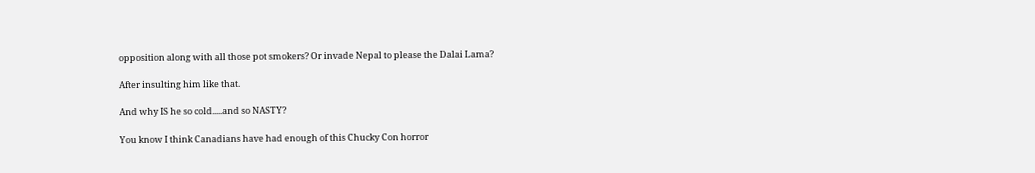opposition along with all those pot smokers? Or invade Nepal to please the Dalai Lama?

After insulting him like that.

And why IS he so cold.....and so NASTY?

You know I think Canadians have had enough of this Chucky Con horror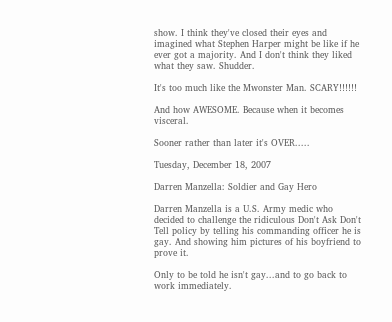show. I think they've closed their eyes and imagined what Stephen Harper might be like if he ever got a majority. And I don't think they liked what they saw. Shudder.

It's too much like the Mwonster Man. SCARY!!!!!!

And how AWESOME. Because when it becomes visceral.

Sooner rather than later it's OVER.....

Tuesday, December 18, 2007

Darren Manzella: Soldier and Gay Hero

Darren Manzella is a U.S. Army medic who decided to challenge the ridiculous Don't Ask Don't Tell policy by telling his commanding officer he is gay. And showing him pictures of his boyfriend to prove it.

Only to be told he isn't gay...and to go back to work immediately.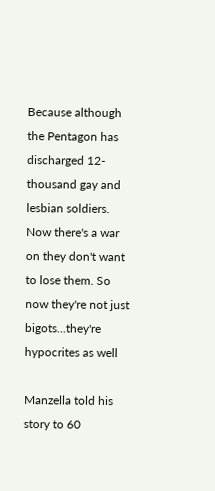Because although the Pentagon has discharged 12-thousand gay and lesbian soldiers. Now there's a war on they don't want to lose them. So now they're not just bigots...they're hypocrites as well

Manzella told his story to 60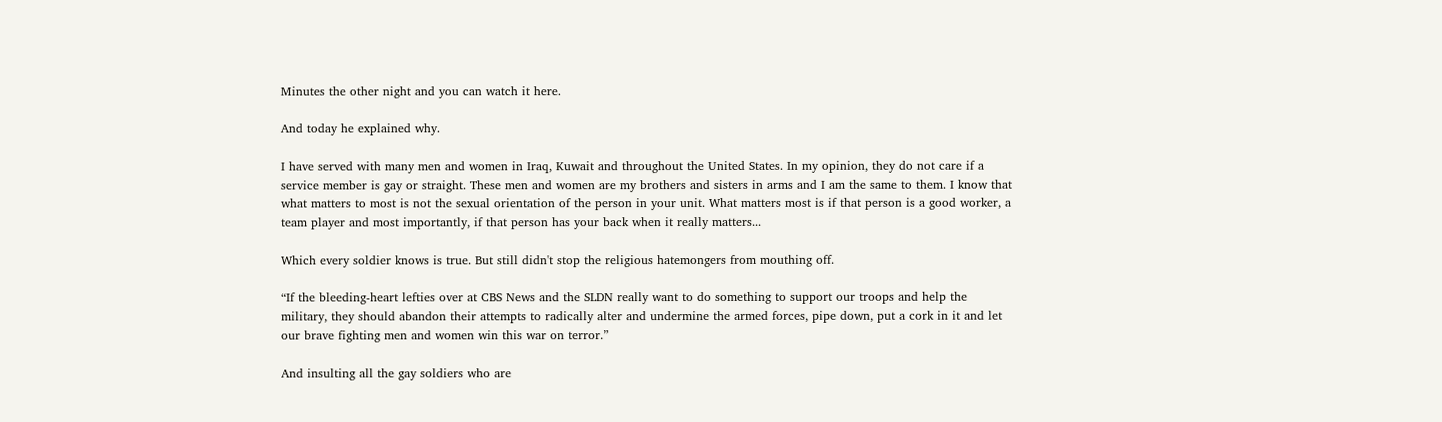Minutes the other night and you can watch it here.

And today he explained why.

I have served with many men and women in Iraq, Kuwait and throughout the United States. In my opinion, they do not care if a service member is gay or straight. These men and women are my brothers and sisters in arms and I am the same to them. I know that what matters to most is not the sexual orientation of the person in your unit. What matters most is if that person is a good worker, a team player and most importantly, if that person has your back when it really matters...

Which every soldier knows is true. But still didn't stop the religious hatemongers from mouthing off.

“If the bleeding-heart lefties over at CBS News and the SLDN really want to do something to support our troops and help the military, they should abandon their attempts to radically alter and undermine the armed forces, pipe down, put a cork in it and let our brave fighting men and women win this war on terror.”

And insulting all the gay soldiers who are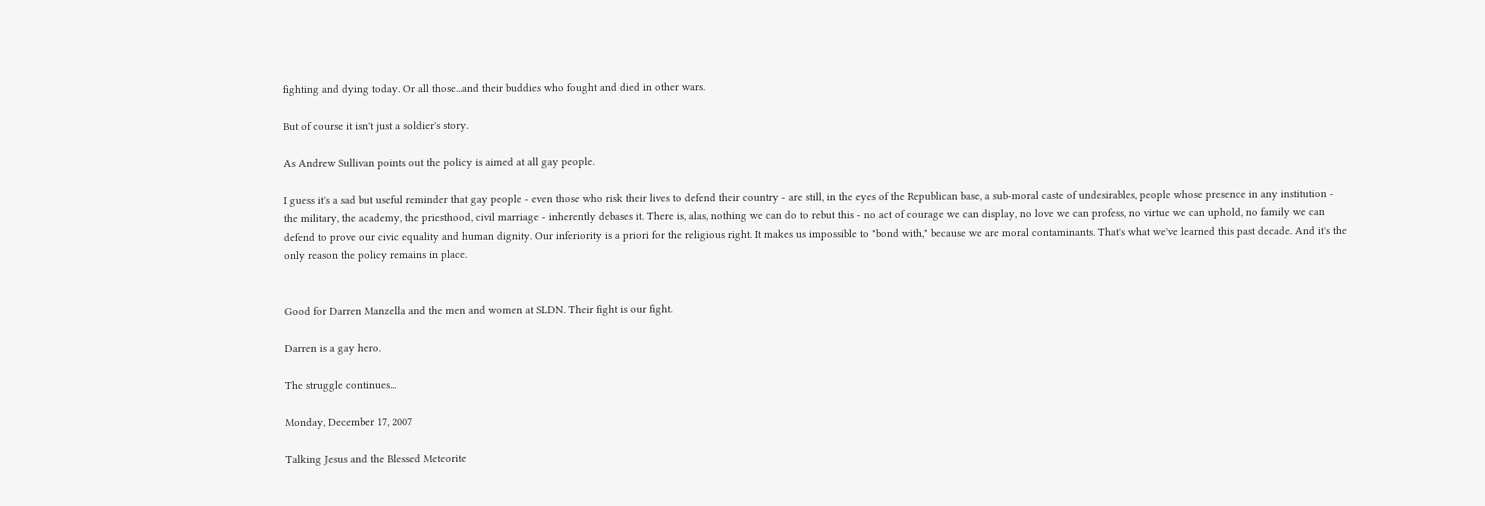fighting and dying today. Or all those...and their buddies who fought and died in other wars.

But of course it isn't just a soldier's story.

As Andrew Sullivan points out the policy is aimed at all gay people.

I guess it's a sad but useful reminder that gay people - even those who risk their lives to defend their country - are still, in the eyes of the Republican base, a sub-moral caste of undesirables, people whose presence in any institution - the military, the academy, the priesthood, civil marriage - inherently debases it. There is, alas, nothing we can do to rebut this - no act of courage we can display, no love we can profess, no virtue we can uphold, no family we can defend to prove our civic equality and human dignity. Our inferiority is a priori for the religious right. It makes us impossible to "bond with," because we are moral contaminants. That's what we've learned this past decade. And it's the only reason the policy remains in place.


Good for Darren Manzella and the men and women at SLDN. Their fight is our fight.

Darren is a gay hero.

The struggle continues...

Monday, December 17, 2007

Talking Jesus and the Blessed Meteorite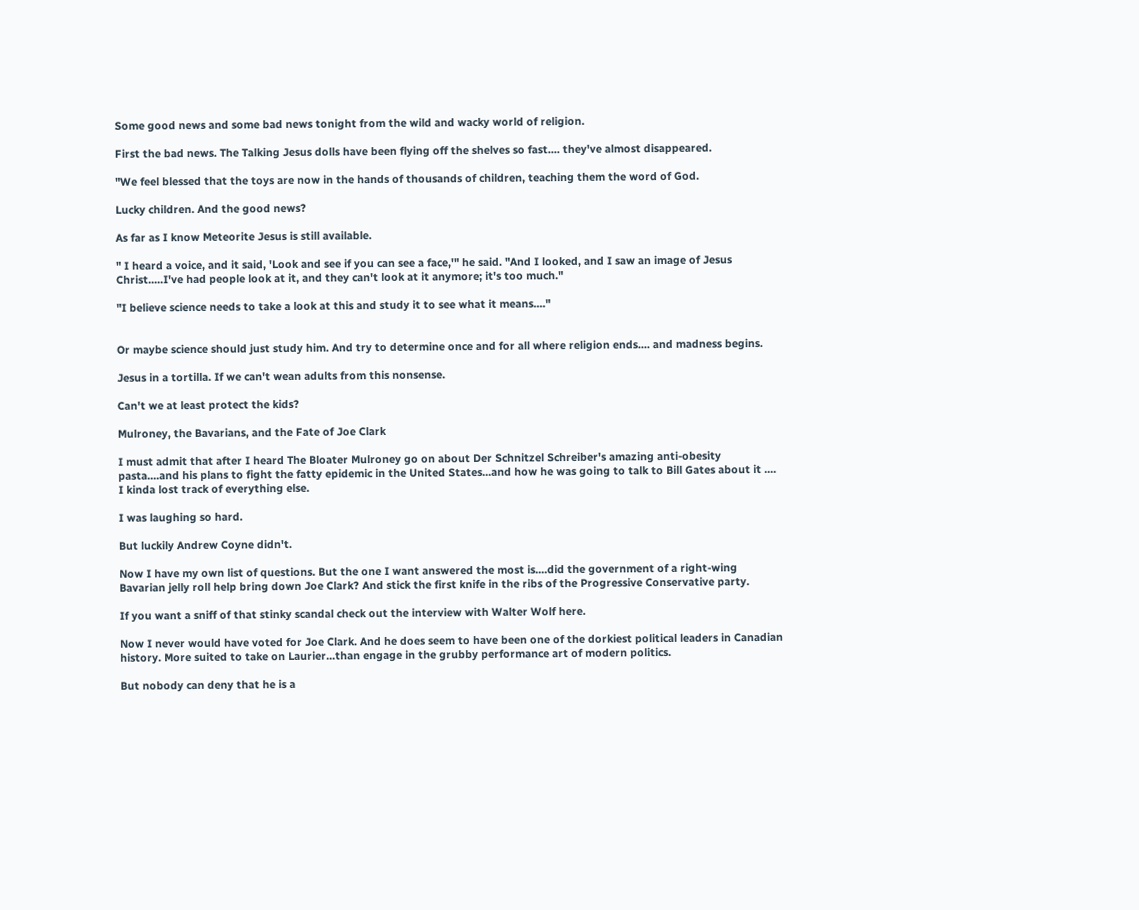Some good news and some bad news tonight from the wild and wacky world of religion.

First the bad news. The Talking Jesus dolls have been flying off the shelves so fast.... they've almost disappeared.

"We feel blessed that the toys are now in the hands of thousands of children, teaching them the word of God.

Lucky children. And the good news?

As far as I know Meteorite Jesus is still available.

" I heard a voice, and it said, 'Look and see if you can see a face,'" he said. "And I looked, and I saw an image of Jesus Christ.....I've had people look at it, and they can't look at it anymore; it's too much."

"I believe science needs to take a look at this and study it to see what it means...."


Or maybe science should just study him. And try to determine once and for all where religion ends.... and madness begins.

Jesus in a tortilla. If we can't wean adults from this nonsense.

Can't we at least protect the kids?

Mulroney, the Bavarians, and the Fate of Joe Clark

I must admit that after I heard The Bloater Mulroney go on about Der Schnitzel Schreiber's amazing anti-obesity pasta....and his plans to fight the fatty epidemic in the United States...and how he was going to talk to Bill Gates about it .... I kinda lost track of everything else.

I was laughing so hard.

But luckily Andrew Coyne didn't.

Now I have my own list of questions. But the one I want answered the most is....did the government of a right-wing Bavarian jelly roll help bring down Joe Clark? And stick the first knife in the ribs of the Progressive Conservative party.

If you want a sniff of that stinky scandal check out the interview with Walter Wolf here.

Now I never would have voted for Joe Clark. And he does seem to have been one of the dorkiest political leaders in Canadian history. More suited to take on Laurier...than engage in the grubby performance art of modern politics.

But nobody can deny that he is a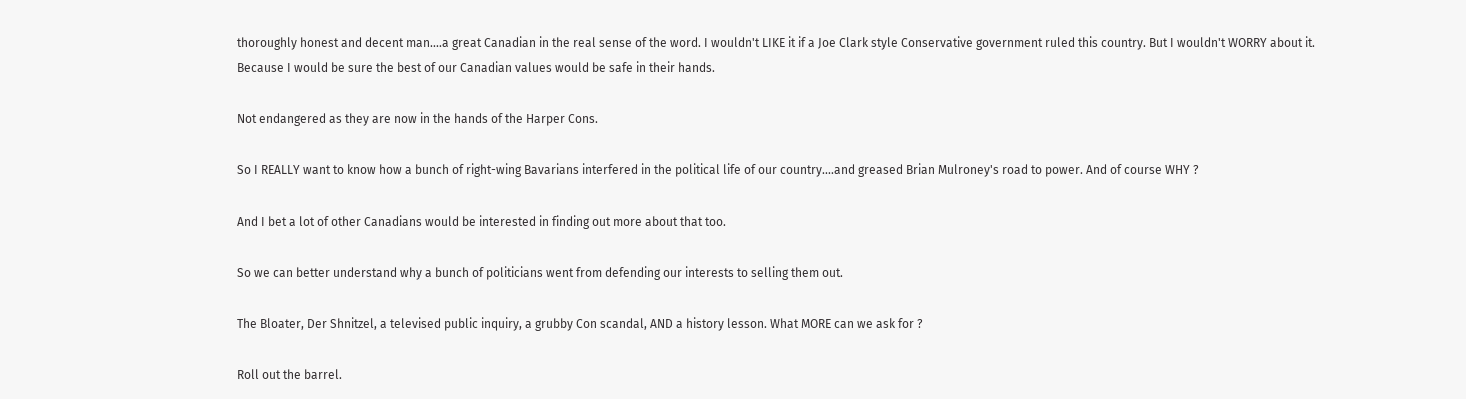thoroughly honest and decent man....a great Canadian in the real sense of the word. I wouldn't LIKE it if a Joe Clark style Conservative government ruled this country. But I wouldn't WORRY about it. Because I would be sure the best of our Canadian values would be safe in their hands.

Not endangered as they are now in the hands of the Harper Cons.

So I REALLY want to know how a bunch of right-wing Bavarians interfered in the political life of our country....and greased Brian Mulroney's road to power. And of course WHY ?

And I bet a lot of other Canadians would be interested in finding out more about that too.

So we can better understand why a bunch of politicians went from defending our interests to selling them out.

The Bloater, Der Shnitzel, a televised public inquiry, a grubby Con scandal, AND a history lesson. What MORE can we ask for ?

Roll out the barrel.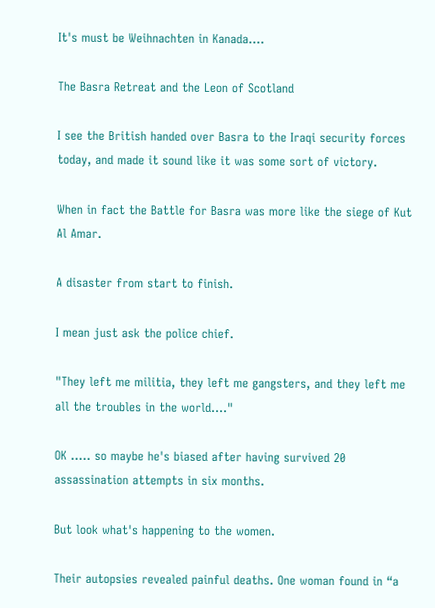It's must be Weihnachten in Kanada....

The Basra Retreat and the Leon of Scotland

I see the British handed over Basra to the Iraqi security forces today, and made it sound like it was some sort of victory.

When in fact the Battle for Basra was more like the siege of Kut Al Amar.

A disaster from start to finish.

I mean just ask the police chief.

"They left me militia, they left me gangsters, and they left me all the troubles in the world...."

OK ..... so maybe he's biased after having survived 20 assassination attempts in six months.

But look what's happening to the women.

Their autopsies revealed painful deaths. One woman found in “a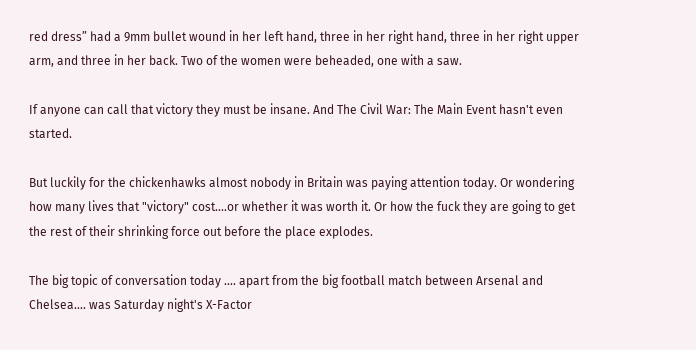red dress” had a 9mm bullet wound in her left hand, three in her right hand, three in her right upper arm, and three in her back. Two of the women were beheaded, one with a saw.

If anyone can call that victory they must be insane. And The Civil War: The Main Event hasn't even started.

But luckily for the chickenhawks almost nobody in Britain was paying attention today. Or wondering how many lives that "victory" cost....or whether it was worth it. Or how the fuck they are going to get the rest of their shrinking force out before the place explodes.

The big topic of conversation today .... apart from the big football match between Arsenal and Chelsea.... was Saturday night's X-Factor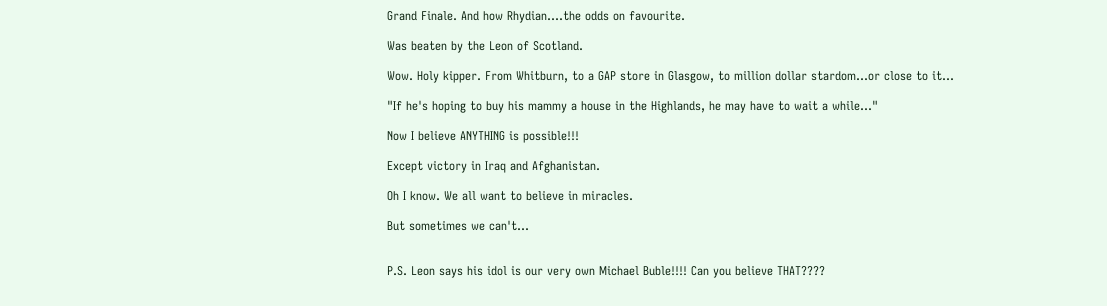Grand Finale. And how Rhydian....the odds on favourite.

Was beaten by the Leon of Scotland.

Wow. Holy kipper. From Whitburn, to a GAP store in Glasgow, to million dollar stardom...or close to it...

"If he's hoping to buy his mammy a house in the Highlands, he may have to wait a while..."

Now I believe ANYTHING is possible!!!

Except victory in Iraq and Afghanistan.

Oh I know. We all want to believe in miracles.

But sometimes we can't...


P.S. Leon says his idol is our very own Michael Buble!!!! Can you believe THAT????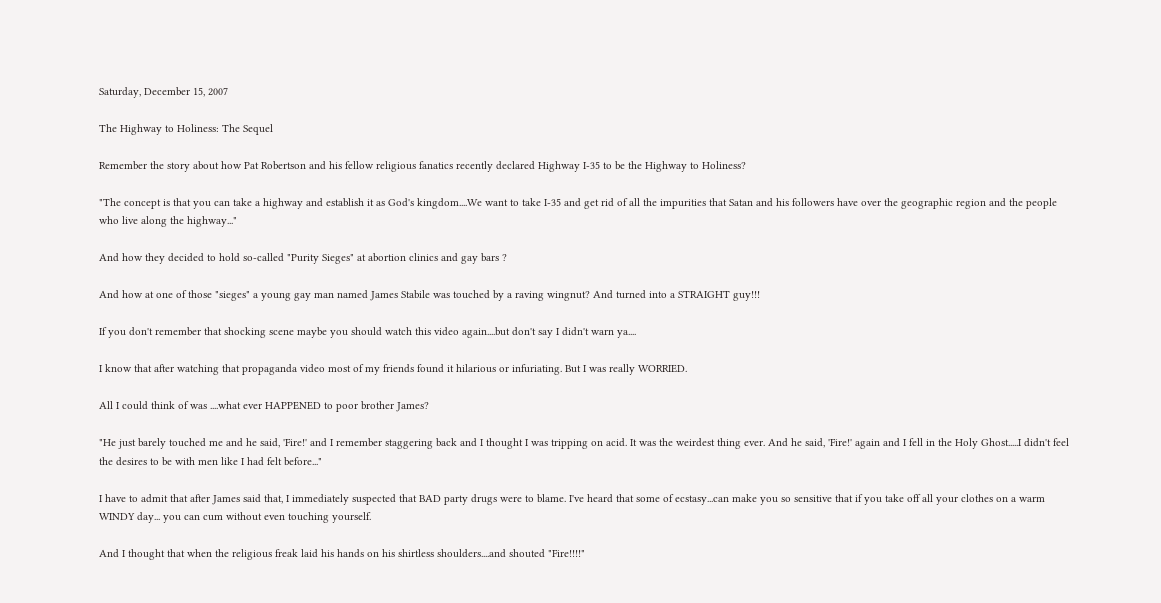Saturday, December 15, 2007

The Highway to Holiness: The Sequel

Remember the story about how Pat Robertson and his fellow religious fanatics recently declared Highway I-35 to be the Highway to Holiness?

"The concept is that you can take a highway and establish it as God's kingdom....We want to take I-35 and get rid of all the impurities that Satan and his followers have over the geographic region and the people who live along the highway..."

And how they decided to hold so-called "Purity Sieges" at abortion clinics and gay bars ?

And how at one of those "sieges" a young gay man named James Stabile was touched by a raving wingnut? And turned into a STRAIGHT guy!!!

If you don't remember that shocking scene maybe you should watch this video again....but don't say I didn't warn ya....

I know that after watching that propaganda video most of my friends found it hilarious or infuriating. But I was really WORRIED.

All I could think of was ....what ever HAPPENED to poor brother James?

"He just barely touched me and he said, 'Fire!' and I remember staggering back and I thought I was tripping on acid. It was the weirdest thing ever. And he said, 'Fire!' again and I fell in the Holy Ghost.....I didn't feel the desires to be with men like I had felt before..."

I have to admit that after James said that, I immediately suspected that BAD party drugs were to blame. I've heard that some of ecstasy...can make you so sensitive that if you take off all your clothes on a warm WINDY day... you can cum without even touching yourself.

And I thought that when the religious freak laid his hands on his shirtless shoulders....and shouted "Fire!!!!"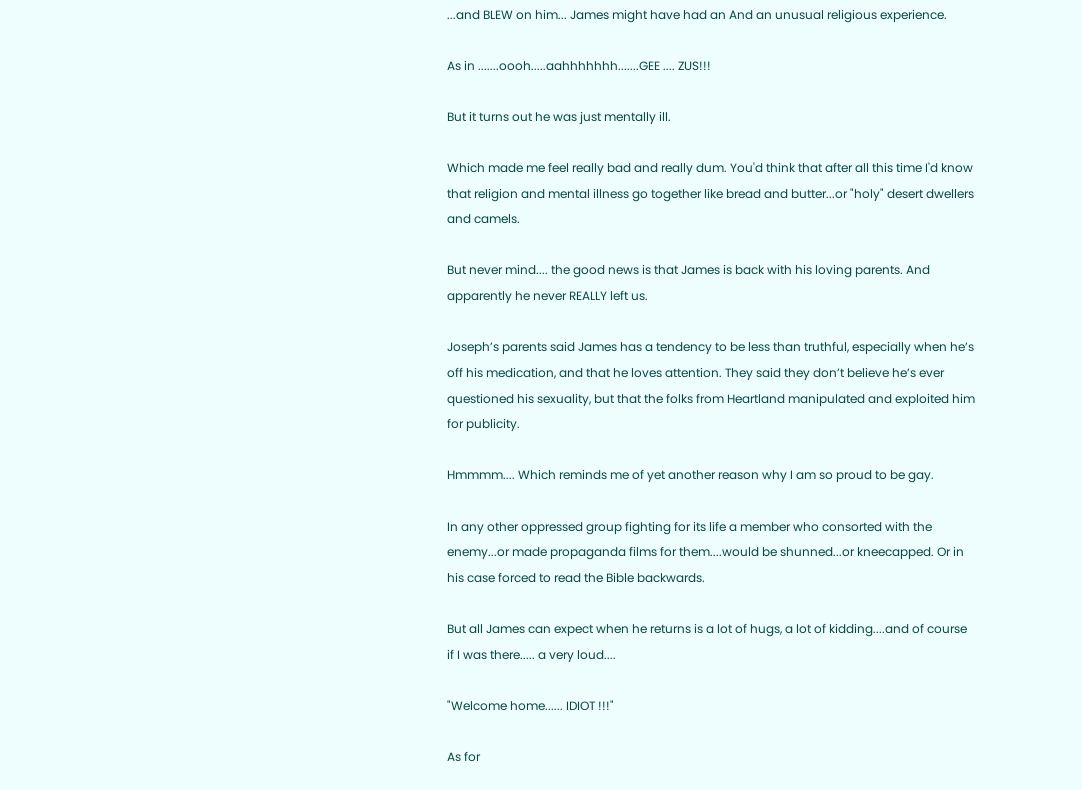...and BLEW on him... James might have had an And an unusual religious experience.

As in .......oooh.....aahhhhhhh.......GEE .... ZUS!!!

But it turns out he was just mentally ill.

Which made me feel really bad and really dum. You'd think that after all this time I'd know that religion and mental illness go together like bread and butter...or "holy" desert dwellers and camels.

But never mind.... the good news is that James is back with his loving parents. And apparently he never REALLY left us.

Joseph’s parents said James has a tendency to be less than truthful, especially when he’s off his medication, and that he loves attention. They said they don’t believe he’s ever questioned his sexuality, but that the folks from Heartland manipulated and exploited him for publicity.

Hmmmm.... Which reminds me of yet another reason why I am so proud to be gay.

In any other oppressed group fighting for its life a member who consorted with the enemy...or made propaganda films for them....would be shunned...or kneecapped. Or in his case forced to read the Bible backwards.

But all James can expect when he returns is a lot of hugs, a lot of kidding....and of course if I was there..... a very loud....

"Welcome home...... IDIOT !!!"

As for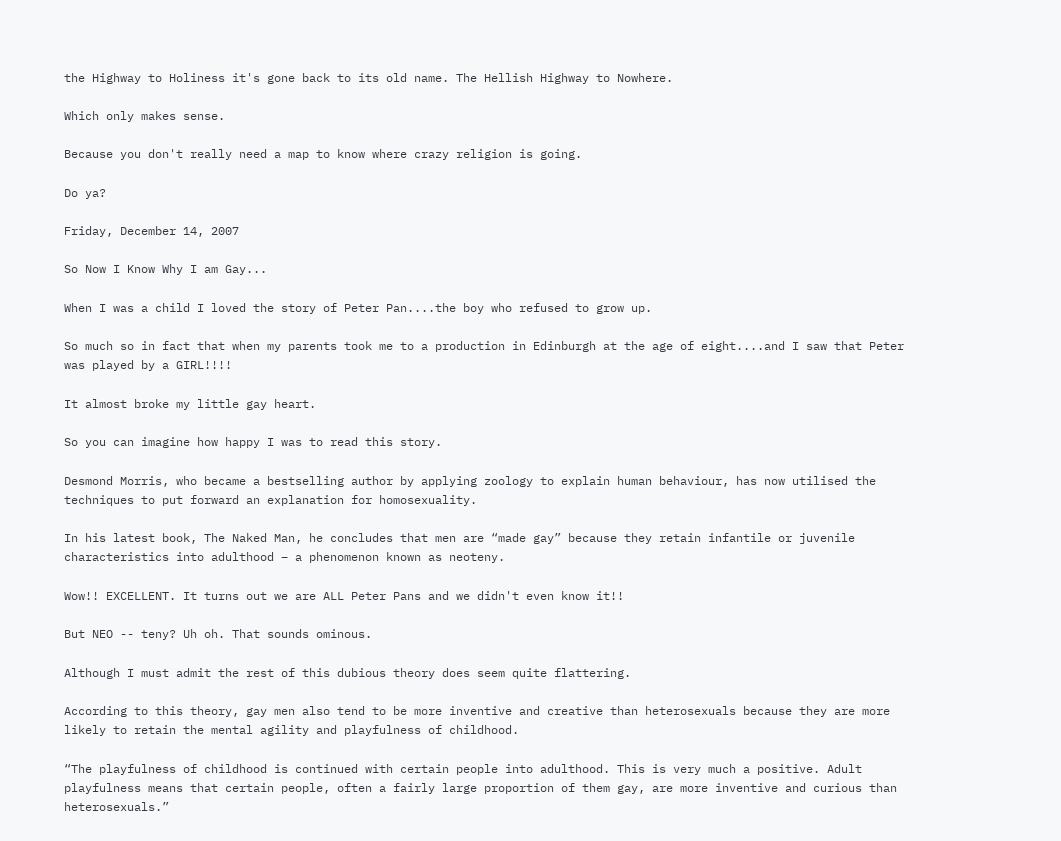the Highway to Holiness it's gone back to its old name. The Hellish Highway to Nowhere.

Which only makes sense.

Because you don't really need a map to know where crazy religion is going.

Do ya?

Friday, December 14, 2007

So Now I Know Why I am Gay...

When I was a child I loved the story of Peter Pan....the boy who refused to grow up.

So much so in fact that when my parents took me to a production in Edinburgh at the age of eight....and I saw that Peter was played by a GIRL!!!!

It almost broke my little gay heart.

So you can imagine how happy I was to read this story.

Desmond Morris, who became a bestselling author by applying zoology to explain human behaviour, has now utilised the techniques to put forward an explanation for homosexuality.

In his latest book, The Naked Man, he concludes that men are “made gay” because they retain infantile or juvenile characteristics into adulthood – a phenomenon known as neoteny.

Wow!! EXCELLENT. It turns out we are ALL Peter Pans and we didn't even know it!!

But NEO -- teny? Uh oh. That sounds ominous.

Although I must admit the rest of this dubious theory does seem quite flattering.

According to this theory, gay men also tend to be more inventive and creative than heterosexuals because they are more likely to retain the mental agility and playfulness of childhood.

“The playfulness of childhood is continued with certain people into adulthood. This is very much a positive. Adult playfulness means that certain people, often a fairly large proportion of them gay, are more inventive and curious than heterosexuals.”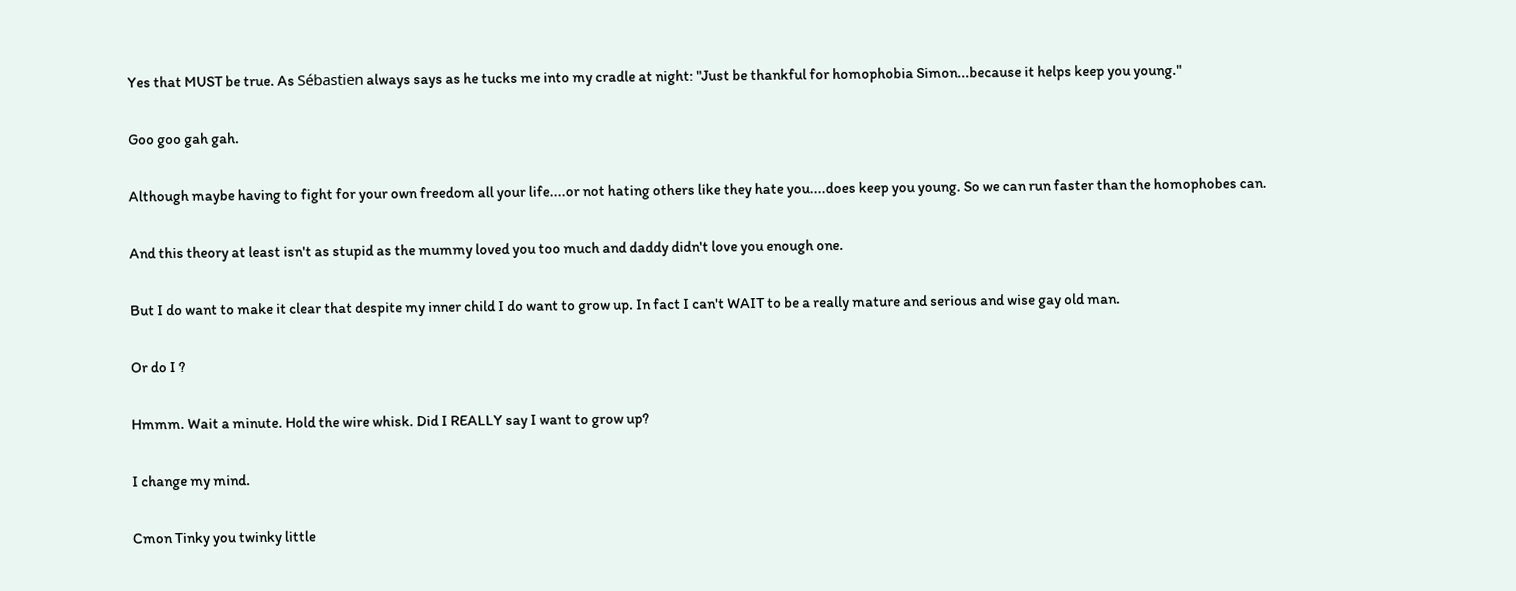Yes that MUST be true. As Sébastien always says as he tucks me into my cradle at night: "Just be thankful for homophobia Simon...because it helps keep you young."

Goo goo gah gah.

Although maybe having to fight for your own freedom all your life....or not hating others like they hate you....does keep you young. So we can run faster than the homophobes can.

And this theory at least isn't as stupid as the mummy loved you too much and daddy didn't love you enough one.

But I do want to make it clear that despite my inner child I do want to grow up. In fact I can't WAIT to be a really mature and serious and wise gay old man.

Or do I ?

Hmmm. Wait a minute. Hold the wire whisk. Did I REALLY say I want to grow up?

I change my mind.

Cmon Tinky you twinky little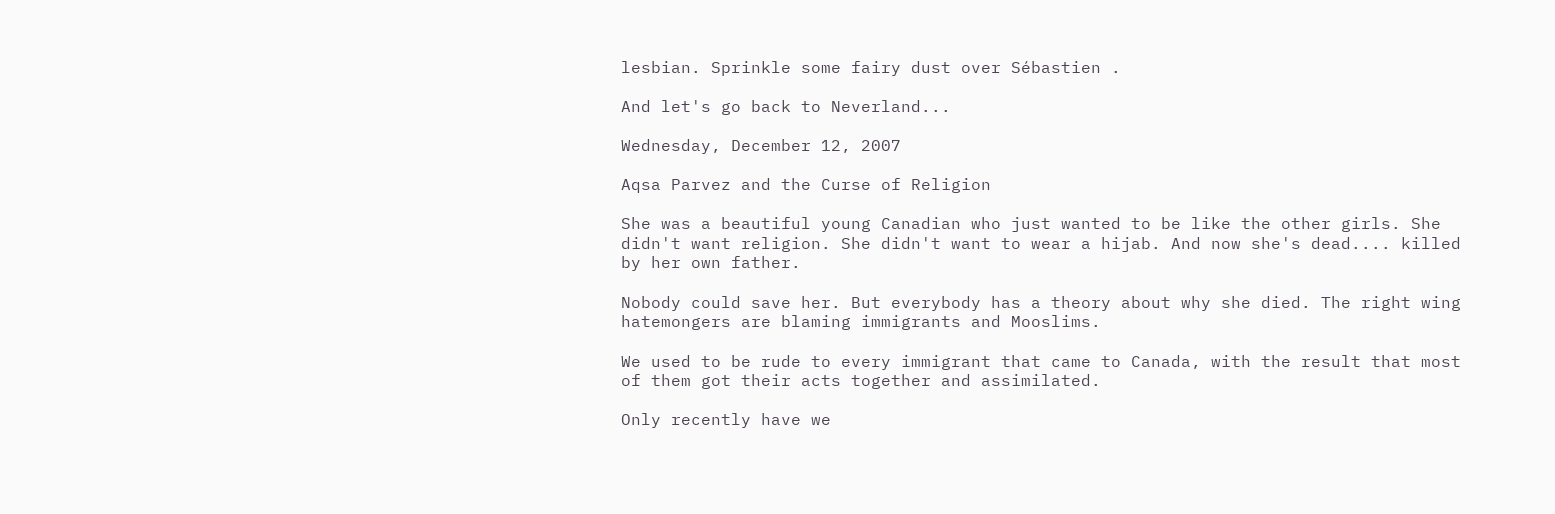lesbian. Sprinkle some fairy dust over Sébastien .

And let's go back to Neverland...

Wednesday, December 12, 2007

Aqsa Parvez and the Curse of Religion

She was a beautiful young Canadian who just wanted to be like the other girls. She didn't want religion. She didn't want to wear a hijab. And now she's dead.... killed by her own father.

Nobody could save her. But everybody has a theory about why she died. The right wing hatemongers are blaming immigrants and Mooslims.

We used to be rude to every immigrant that came to Canada, with the result that most of them got their acts together and assimilated.

Only recently have we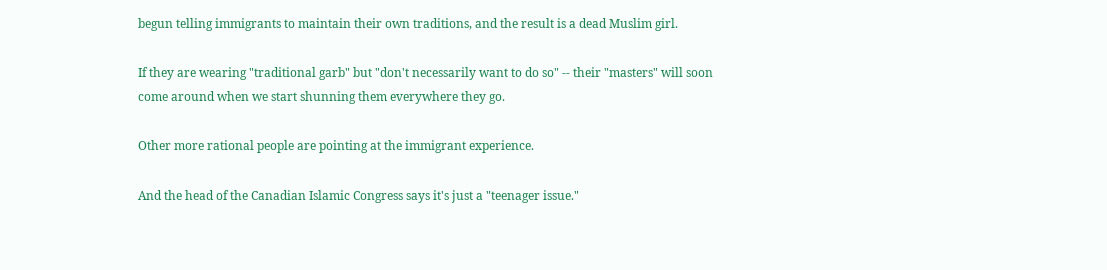begun telling immigrants to maintain their own traditions, and the result is a dead Muslim girl.

If they are wearing "traditional garb" but "don't necessarily want to do so" -- their "masters" will soon come around when we start shunning them everywhere they go.

Other more rational people are pointing at the immigrant experience.

And the head of the Canadian Islamic Congress says it's just a "teenager issue."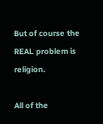But of course the REAL problem is religion.

All of the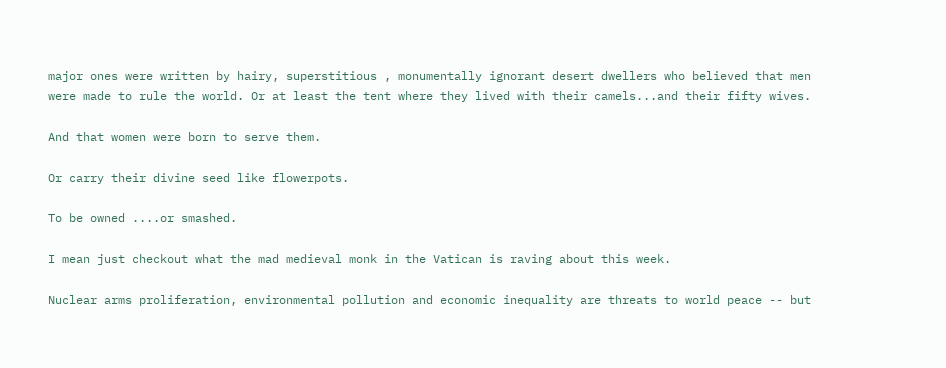major ones were written by hairy, superstitious , monumentally ignorant desert dwellers who believed that men were made to rule the world. Or at least the tent where they lived with their camels...and their fifty wives.

And that women were born to serve them.

Or carry their divine seed like flowerpots.

To be owned ....or smashed.

I mean just checkout what the mad medieval monk in the Vatican is raving about this week.

Nuclear arms proliferation, environmental pollution and economic inequality are threats to world peace -- but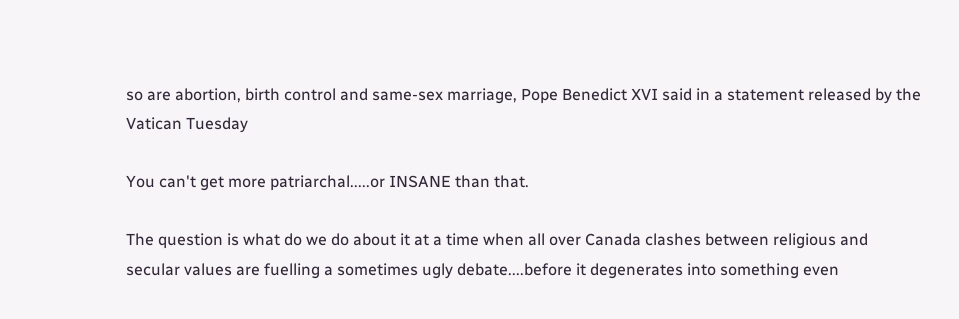so are abortion, birth control and same-sex marriage, Pope Benedict XVI said in a statement released by the Vatican Tuesday

You can't get more patriarchal.....or INSANE than that.

The question is what do we do about it at a time when all over Canada clashes between religious and secular values are fuelling a sometimes ugly debate....before it degenerates into something even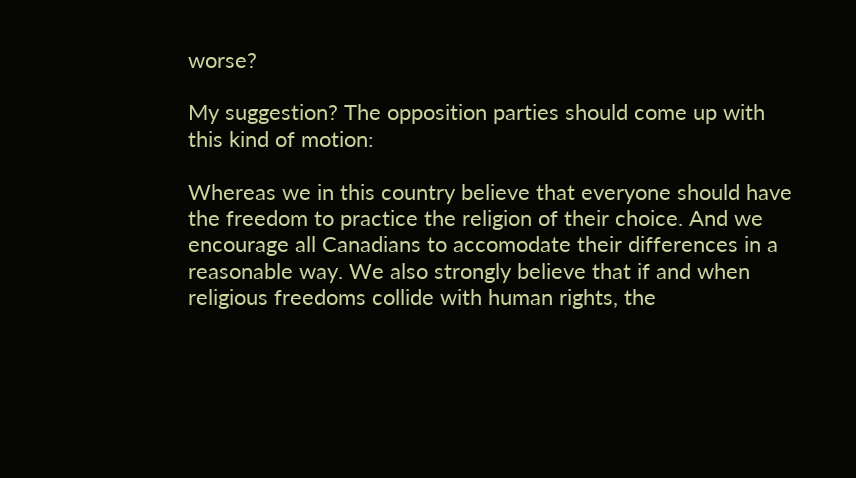worse?

My suggestion? The opposition parties should come up with this kind of motion:

Whereas we in this country believe that everyone should have the freedom to practice the religion of their choice. And we encourage all Canadians to accomodate their differences in a reasonable way. We also strongly believe that if and when religious freedoms collide with human rights, the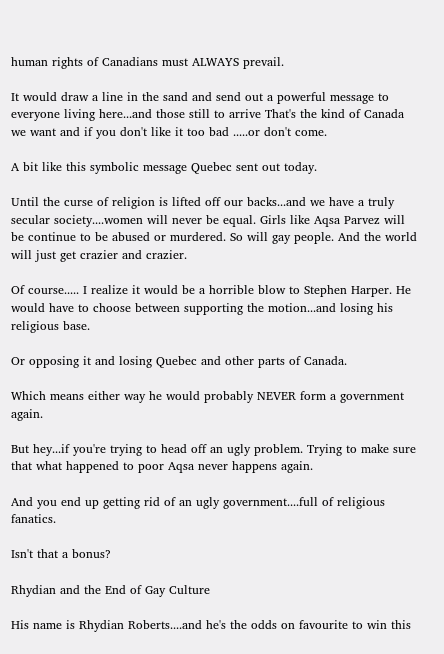human rights of Canadians must ALWAYS prevail.

It would draw a line in the sand and send out a powerful message to everyone living here...and those still to arrive That's the kind of Canada we want and if you don't like it too bad .....or don't come.

A bit like this symbolic message Quebec sent out today.

Until the curse of religion is lifted off our backs...and we have a truly secular society....women will never be equal. Girls like Aqsa Parvez will be continue to be abused or murdered. So will gay people. And the world will just get crazier and crazier.

Of course..... I realize it would be a horrible blow to Stephen Harper. He would have to choose between supporting the motion...and losing his religious base.

Or opposing it and losing Quebec and other parts of Canada.

Which means either way he would probably NEVER form a government again.

But hey...if you're trying to head off an ugly problem. Trying to make sure that what happened to poor Aqsa never happens again.

And you end up getting rid of an ugly government....full of religious fanatics.

Isn't that a bonus?

Rhydian and the End of Gay Culture

His name is Rhydian Roberts....and he's the odds on favourite to win this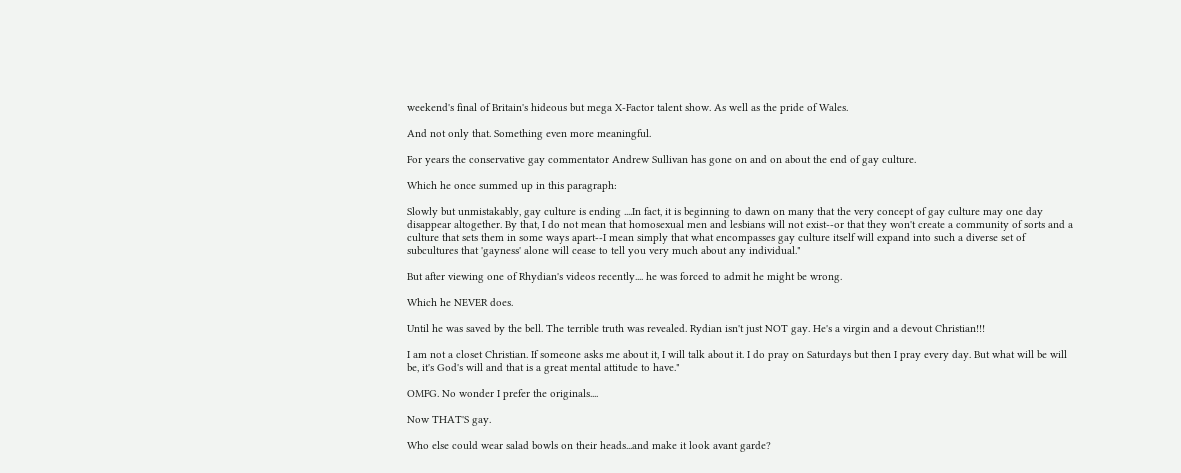weekend's final of Britain's hideous but mega X-Factor talent show. As well as the pride of Wales.

And not only that. Something even more meaningful.

For years the conservative gay commentator Andrew Sullivan has gone on and on about the end of gay culture.

Which he once summed up in this paragraph:

Slowly but unmistakably, gay culture is ending ....In fact, it is beginning to dawn on many that the very concept of gay culture may one day disappear altogether. By that, I do not mean that homosexual men and lesbians will not exist--or that they won't create a community of sorts and a culture that sets them in some ways apart--I mean simply that what encompasses gay culture itself will expand into such a diverse set of subcultures that 'gayness' alone will cease to tell you very much about any individual."

But after viewing one of Rhydian's videos recently.... he was forced to admit he might be wrong.

Which he NEVER does.

Until he was saved by the bell. The terrible truth was revealed. Rydian isn't just NOT gay. He's a virgin and a devout Christian!!!

I am not a closet Christian. If someone asks me about it, I will talk about it. I do pray on Saturdays but then I pray every day. But what will be will be, it's God's will and that is a great mental attitude to have."

OMFG. No wonder I prefer the originals....

Now THAT'S gay.

Who else could wear salad bowls on their heads...and make it look avant garde?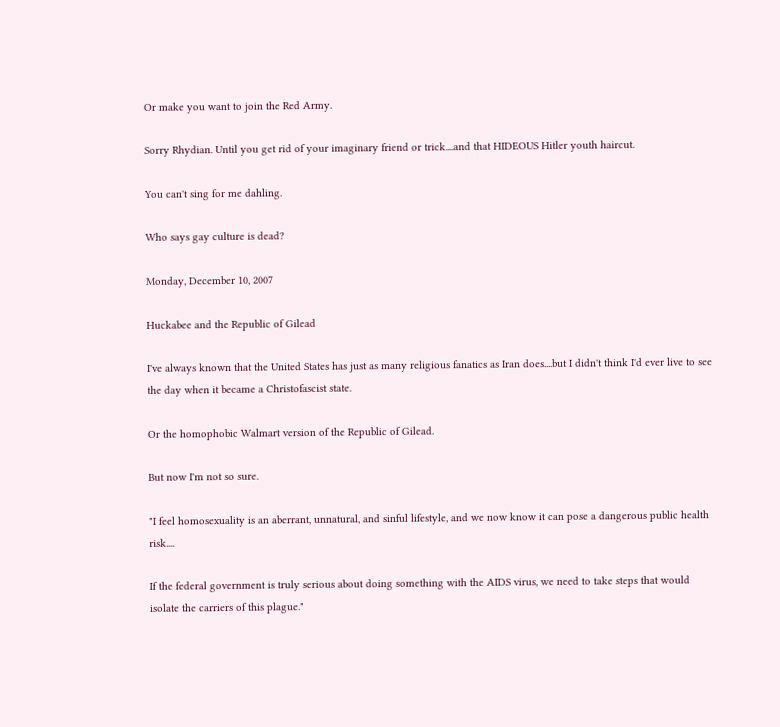Or make you want to join the Red Army.

Sorry Rhydian. Until you get rid of your imaginary friend or trick....and that HIDEOUS Hitler youth haircut.

You can't sing for me dahling.

Who says gay culture is dead?

Monday, December 10, 2007

Huckabee and the Republic of Gilead

I've always known that the United States has just as many religious fanatics as Iran does....but I didn't think I'd ever live to see the day when it became a Christofascist state.

Or the homophobic Walmart version of the Republic of Gilead.

But now I'm not so sure.

"I feel homosexuality is an aberrant, unnatural, and sinful lifestyle, and we now know it can pose a dangerous public health risk....

If the federal government is truly serious about doing something with the AIDS virus, we need to take steps that would isolate the carriers of this plague."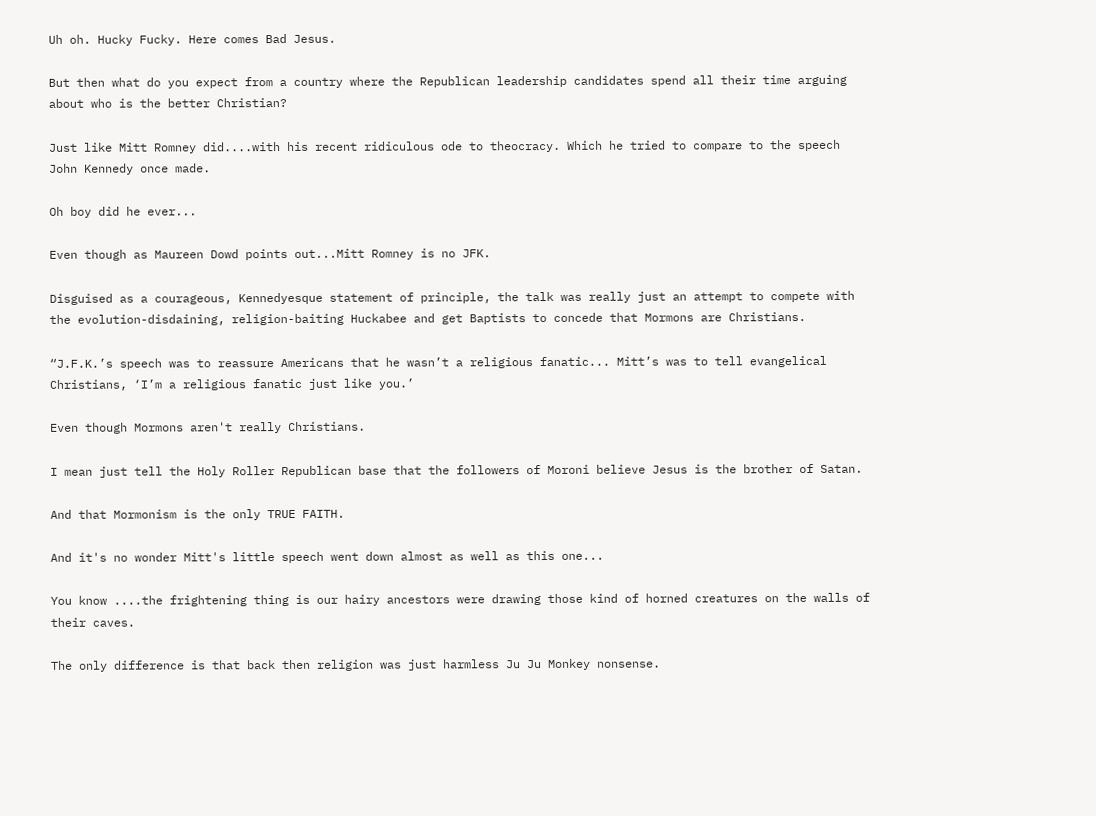Uh oh. Hucky Fucky. Here comes Bad Jesus.

But then what do you expect from a country where the Republican leadership candidates spend all their time arguing about who is the better Christian?

Just like Mitt Romney did....with his recent ridiculous ode to theocracy. Which he tried to compare to the speech John Kennedy once made.

Oh boy did he ever...

Even though as Maureen Dowd points out...Mitt Romney is no JFK.

Disguised as a courageous, Kennedyesque statement of principle, the talk was really just an attempt to compete with the evolution-disdaining, religion-baiting Huckabee and get Baptists to concede that Mormons are Christians.

“J.F.K.’s speech was to reassure Americans that he wasn’t a religious fanatic... Mitt’s was to tell evangelical Christians, ‘I’m a religious fanatic just like you.’

Even though Mormons aren't really Christians.

I mean just tell the Holy Roller Republican base that the followers of Moroni believe Jesus is the brother of Satan.

And that Mormonism is the only TRUE FAITH.

And it's no wonder Mitt's little speech went down almost as well as this one...

You know ....the frightening thing is our hairy ancestors were drawing those kind of horned creatures on the walls of their caves.

The only difference is that back then religion was just harmless Ju Ju Monkey nonsense.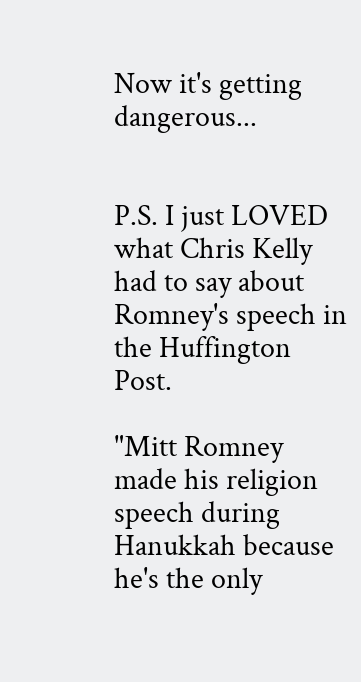Now it's getting dangerous...


P.S. I just LOVED what Chris Kelly had to say about Romney's speech in the Huffington Post.

"Mitt Romney made his religion speech during Hanukkah because he's the only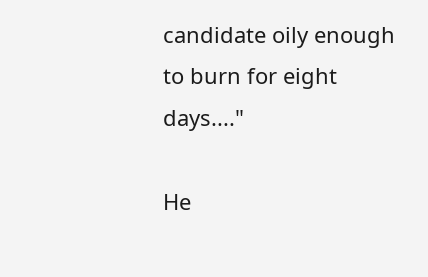candidate oily enough to burn for eight days...."

He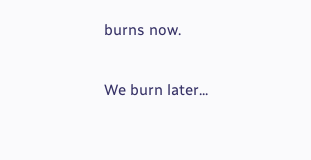burns now.

We burn later...